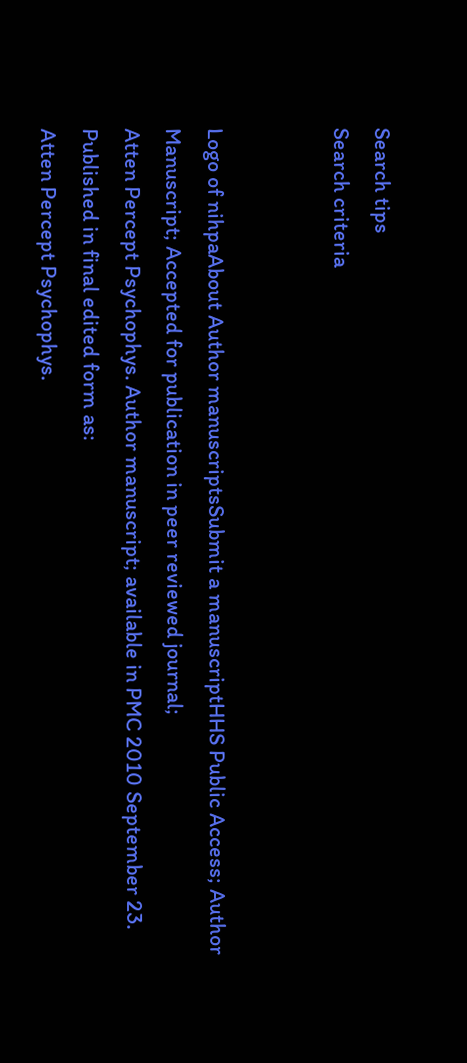Search tips
Search criteria


Logo of nihpaAbout Author manuscriptsSubmit a manuscriptHHS Public Access; Author Manuscript; Accepted for publication in peer reviewed journal;
Atten Percept Psychophys. Author manuscript; available in PMC 2010 September 23.
Published in final edited form as:
Atten Percept Psychophys.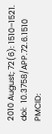2010 August; 72(6): 1510–1521.
doi:  10.3758/APP.72.6.1510
PMCID: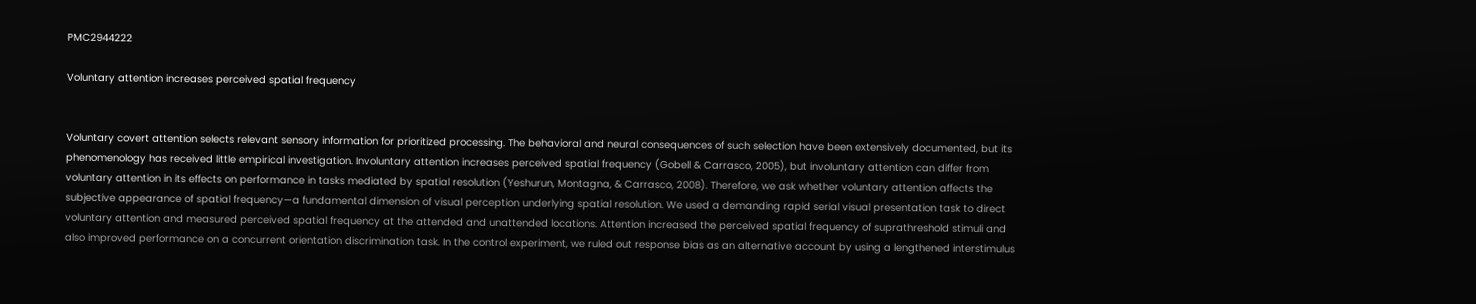PMC2944222

Voluntary attention increases perceived spatial frequency


Voluntary covert attention selects relevant sensory information for prioritized processing. The behavioral and neural consequences of such selection have been extensively documented, but its phenomenology has received little empirical investigation. Involuntary attention increases perceived spatial frequency (Gobell & Carrasco, 2005), but involuntary attention can differ from voluntary attention in its effects on performance in tasks mediated by spatial resolution (Yeshurun, Montagna, & Carrasco, 2008). Therefore, we ask whether voluntary attention affects the subjective appearance of spatial frequency—a fundamental dimension of visual perception underlying spatial resolution. We used a demanding rapid serial visual presentation task to direct voluntary attention and measured perceived spatial frequency at the attended and unattended locations. Attention increased the perceived spatial frequency of suprathreshold stimuli and also improved performance on a concurrent orientation discrimination task. In the control experiment, we ruled out response bias as an alternative account by using a lengthened interstimulus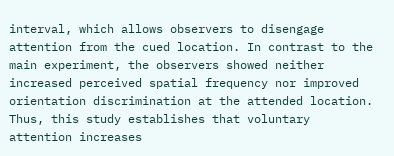interval, which allows observers to disengage attention from the cued location. In contrast to the main experiment, the observers showed neither increased perceived spatial frequency nor improved orientation discrimination at the attended location. Thus, this study establishes that voluntary attention increases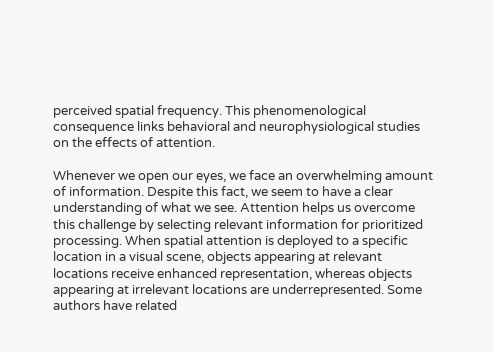perceived spatial frequency. This phenomenological consequence links behavioral and neurophysiological studies on the effects of attention.

Whenever we open our eyes, we face an overwhelming amount of information. Despite this fact, we seem to have a clear understanding of what we see. Attention helps us overcome this challenge by selecting relevant information for prioritized processing. When spatial attention is deployed to a specific location in a visual scene, objects appearing at relevant locations receive enhanced representation, whereas objects appearing at irrelevant locations are underrepresented. Some authors have related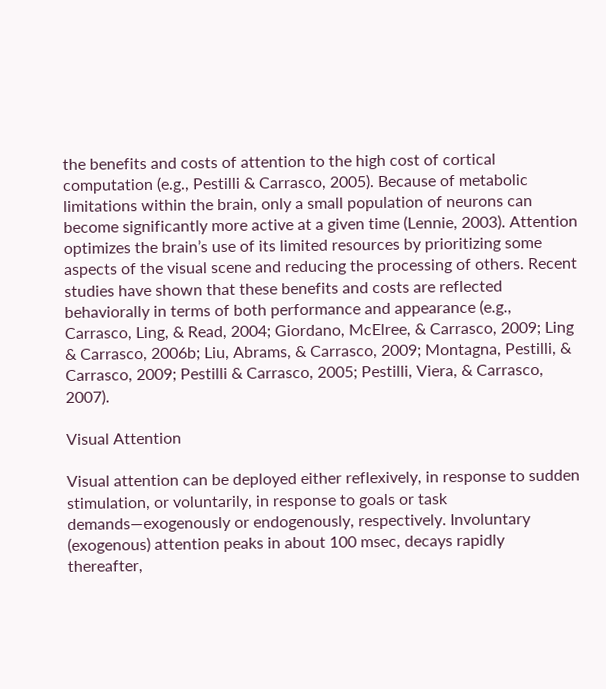the benefits and costs of attention to the high cost of cortical computation (e.g., Pestilli & Carrasco, 2005). Because of metabolic limitations within the brain, only a small population of neurons can become significantly more active at a given time (Lennie, 2003). Attention optimizes the brain’s use of its limited resources by prioritizing some aspects of the visual scene and reducing the processing of others. Recent studies have shown that these benefits and costs are reflected behaviorally in terms of both performance and appearance (e.g., Carrasco, Ling, & Read, 2004; Giordano, McElree, & Carrasco, 2009; Ling & Carrasco, 2006b; Liu, Abrams, & Carrasco, 2009; Montagna, Pestilli, & Carrasco, 2009; Pestilli & Carrasco, 2005; Pestilli, Viera, & Carrasco, 2007).

Visual Attention

Visual attention can be deployed either reflexively, in response to sudden stimulation, or voluntarily, in response to goals or task demands—exogenously or endogenously, respectively. Involuntary (exogenous) attention peaks in about 100 msec, decays rapidly thereafter,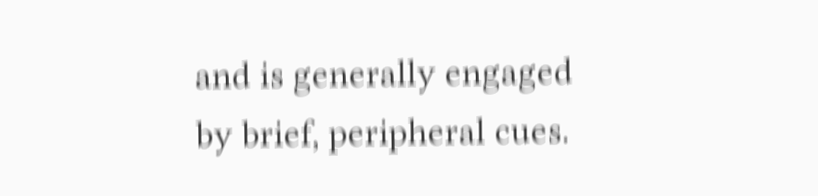and is generally engaged by brief, peripheral cues.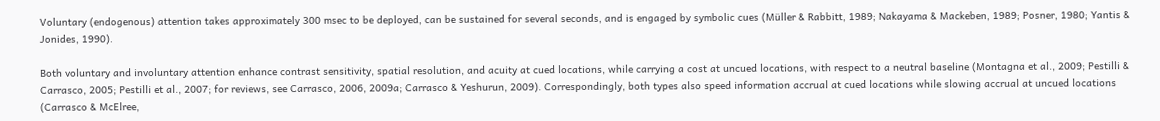Voluntary (endogenous) attention takes approximately 300 msec to be deployed, can be sustained for several seconds, and is engaged by symbolic cues (Müller & Rabbitt, 1989; Nakayama & Mackeben, 1989; Posner, 1980; Yantis & Jonides, 1990).

Both voluntary and involuntary attention enhance contrast sensitivity, spatial resolution, and acuity at cued locations, while carrying a cost at uncued locations, with respect to a neutral baseline (Montagna et al., 2009; Pestilli & Carrasco, 2005; Pestilli et al., 2007; for reviews, see Carrasco, 2006, 2009a; Carrasco & Yeshurun, 2009). Correspondingly, both types also speed information accrual at cued locations while slowing accrual at uncued locations (Carrasco & McElree,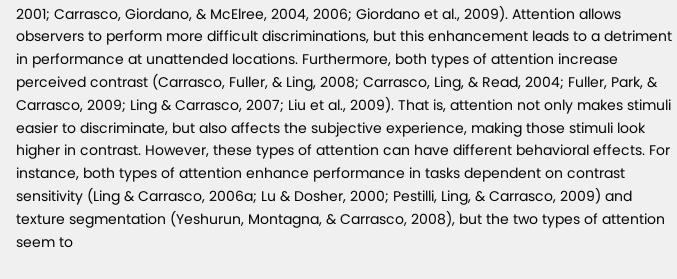2001; Carrasco, Giordano, & McElree, 2004, 2006; Giordano et al., 2009). Attention allows observers to perform more difficult discriminations, but this enhancement leads to a detriment in performance at unattended locations. Furthermore, both types of attention increase perceived contrast (Carrasco, Fuller, & Ling, 2008; Carrasco, Ling, & Read, 2004; Fuller, Park, & Carrasco, 2009; Ling & Carrasco, 2007; Liu et al., 2009). That is, attention not only makes stimuli easier to discriminate, but also affects the subjective experience, making those stimuli look higher in contrast. However, these types of attention can have different behavioral effects. For instance, both types of attention enhance performance in tasks dependent on contrast sensitivity (Ling & Carrasco, 2006a; Lu & Dosher, 2000; Pestilli, Ling, & Carrasco, 2009) and texture segmentation (Yeshurun, Montagna, & Carrasco, 2008), but the two types of attention seem to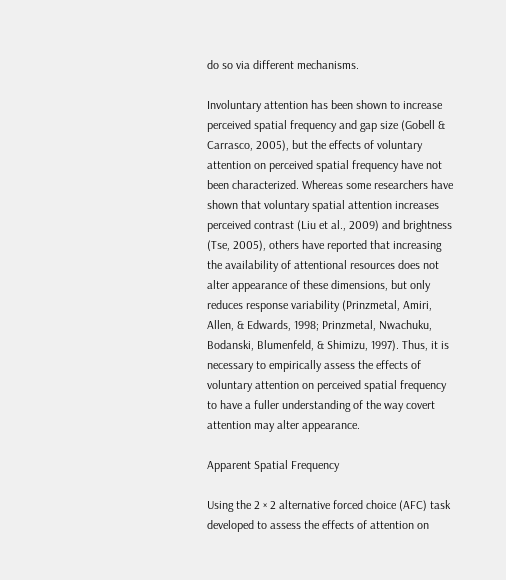do so via different mechanisms.

Involuntary attention has been shown to increase perceived spatial frequency and gap size (Gobell & Carrasco, 2005), but the effects of voluntary attention on perceived spatial frequency have not been characterized. Whereas some researchers have shown that voluntary spatial attention increases perceived contrast (Liu et al., 2009) and brightness (Tse, 2005), others have reported that increasing the availability of attentional resources does not alter appearance of these dimensions, but only reduces response variability (Prinzmetal, Amiri, Allen, & Edwards, 1998; Prinzmetal, Nwachuku, Bodanski, Blumenfeld, & Shimizu, 1997). Thus, it is necessary to empirically assess the effects of voluntary attention on perceived spatial frequency to have a fuller understanding of the way covert attention may alter appearance.

Apparent Spatial Frequency

Using the 2 × 2 alternative forced choice (AFC) task developed to assess the effects of attention on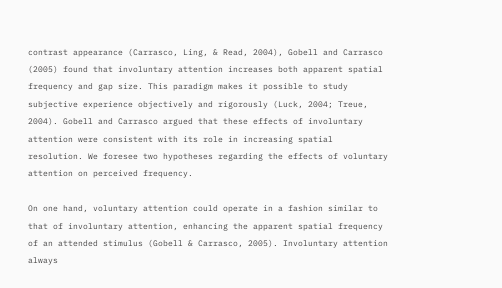contrast appearance (Carrasco, Ling, & Read, 2004), Gobell and Carrasco (2005) found that involuntary attention increases both apparent spatial frequency and gap size. This paradigm makes it possible to study subjective experience objectively and rigorously (Luck, 2004; Treue, 2004). Gobell and Carrasco argued that these effects of involuntary attention were consistent with its role in increasing spatial resolution. We foresee two hypotheses regarding the effects of voluntary attention on perceived frequency.

On one hand, voluntary attention could operate in a fashion similar to that of involuntary attention, enhancing the apparent spatial frequency of an attended stimulus (Gobell & Carrasco, 2005). Involuntary attention always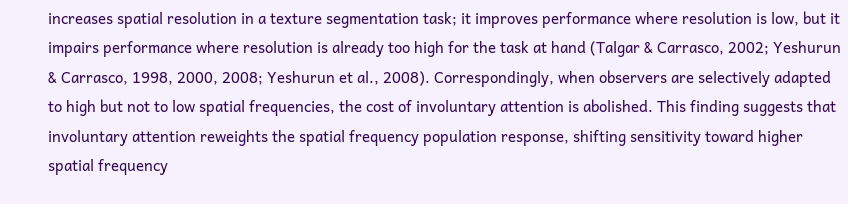increases spatial resolution in a texture segmentation task; it improves performance where resolution is low, but it impairs performance where resolution is already too high for the task at hand (Talgar & Carrasco, 2002; Yeshurun & Carrasco, 1998, 2000, 2008; Yeshurun et al., 2008). Correspondingly, when observers are selectively adapted to high but not to low spatial frequencies, the cost of involuntary attention is abolished. This finding suggests that involuntary attention reweights the spatial frequency population response, shifting sensitivity toward higher spatial frequency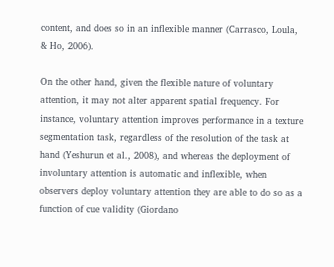content, and does so in an inflexible manner (Carrasco, Loula, & Ho, 2006).

On the other hand, given the flexible nature of voluntary attention, it may not alter apparent spatial frequency. For instance, voluntary attention improves performance in a texture segmentation task, regardless of the resolution of the task at hand (Yeshurun et al., 2008), and whereas the deployment of involuntary attention is automatic and inflexible, when observers deploy voluntary attention they are able to do so as a function of cue validity (Giordano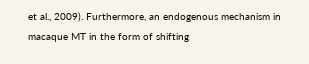et al., 2009). Furthermore, an endogenous mechanism in macaque MT in the form of shifting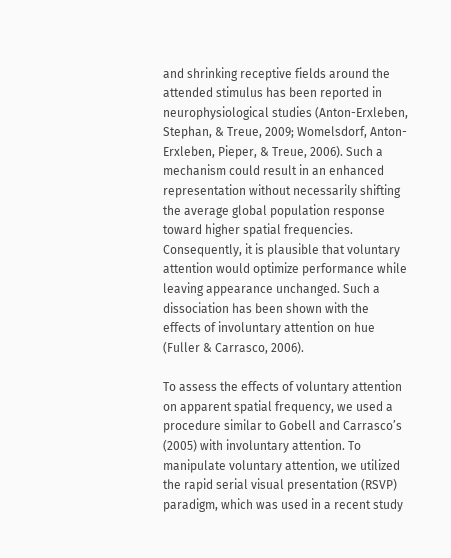and shrinking receptive fields around the attended stimulus has been reported in neurophysiological studies (Anton-Erxleben, Stephan, & Treue, 2009; Womelsdorf, Anton-Erxleben, Pieper, & Treue, 2006). Such a mechanism could result in an enhanced representation without necessarily shifting the average global population response toward higher spatial frequencies. Consequently, it is plausible that voluntary attention would optimize performance while leaving appearance unchanged. Such a dissociation has been shown with the effects of involuntary attention on hue (Fuller & Carrasco, 2006).

To assess the effects of voluntary attention on apparent spatial frequency, we used a procedure similar to Gobell and Carrasco’s (2005) with involuntary attention. To manipulate voluntary attention, we utilized the rapid serial visual presentation (RSVP) paradigm, which was used in a recent study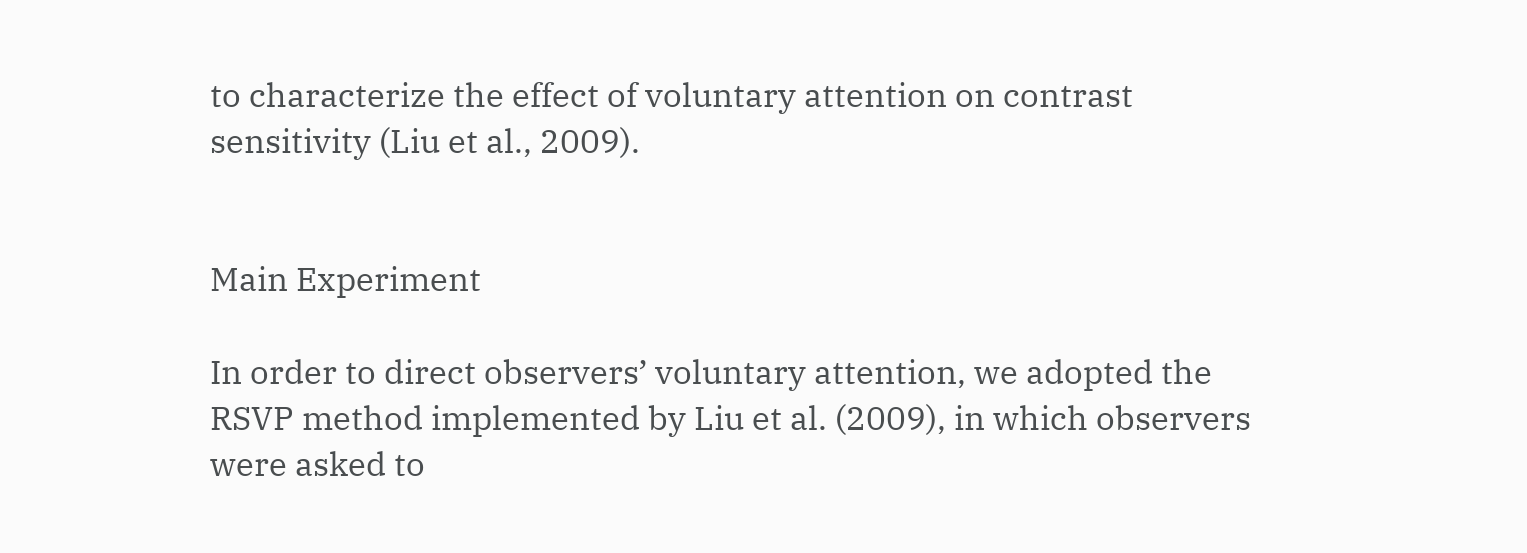to characterize the effect of voluntary attention on contrast sensitivity (Liu et al., 2009).


Main Experiment

In order to direct observers’ voluntary attention, we adopted the RSVP method implemented by Liu et al. (2009), in which observers were asked to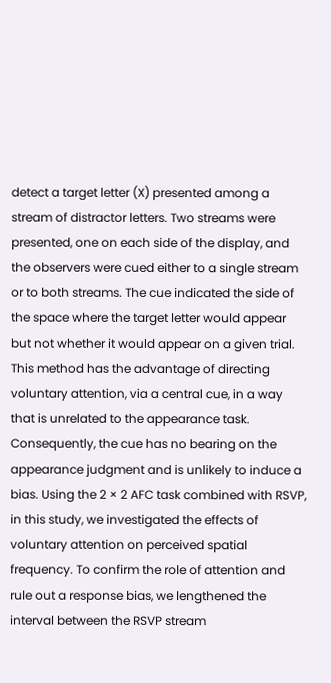detect a target letter (X) presented among a stream of distractor letters. Two streams were presented, one on each side of the display, and the observers were cued either to a single stream or to both streams. The cue indicated the side of the space where the target letter would appear but not whether it would appear on a given trial. This method has the advantage of directing voluntary attention, via a central cue, in a way that is unrelated to the appearance task. Consequently, the cue has no bearing on the appearance judgment and is unlikely to induce a bias. Using the 2 × 2 AFC task combined with RSVP, in this study, we investigated the effects of voluntary attention on perceived spatial frequency. To confirm the role of attention and rule out a response bias, we lengthened the interval between the RSVP stream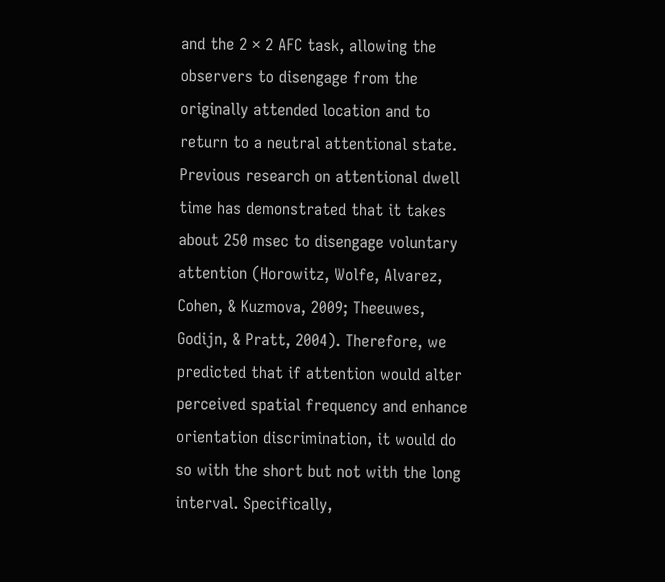and the 2 × 2 AFC task, allowing the observers to disengage from the originally attended location and to return to a neutral attentional state. Previous research on attentional dwell time has demonstrated that it takes about 250 msec to disengage voluntary attention (Horowitz, Wolfe, Alvarez, Cohen, & Kuzmova, 2009; Theeuwes, Godijn, & Pratt, 2004). Therefore, we predicted that if attention would alter perceived spatial frequency and enhance orientation discrimination, it would do so with the short but not with the long interval. Specifically,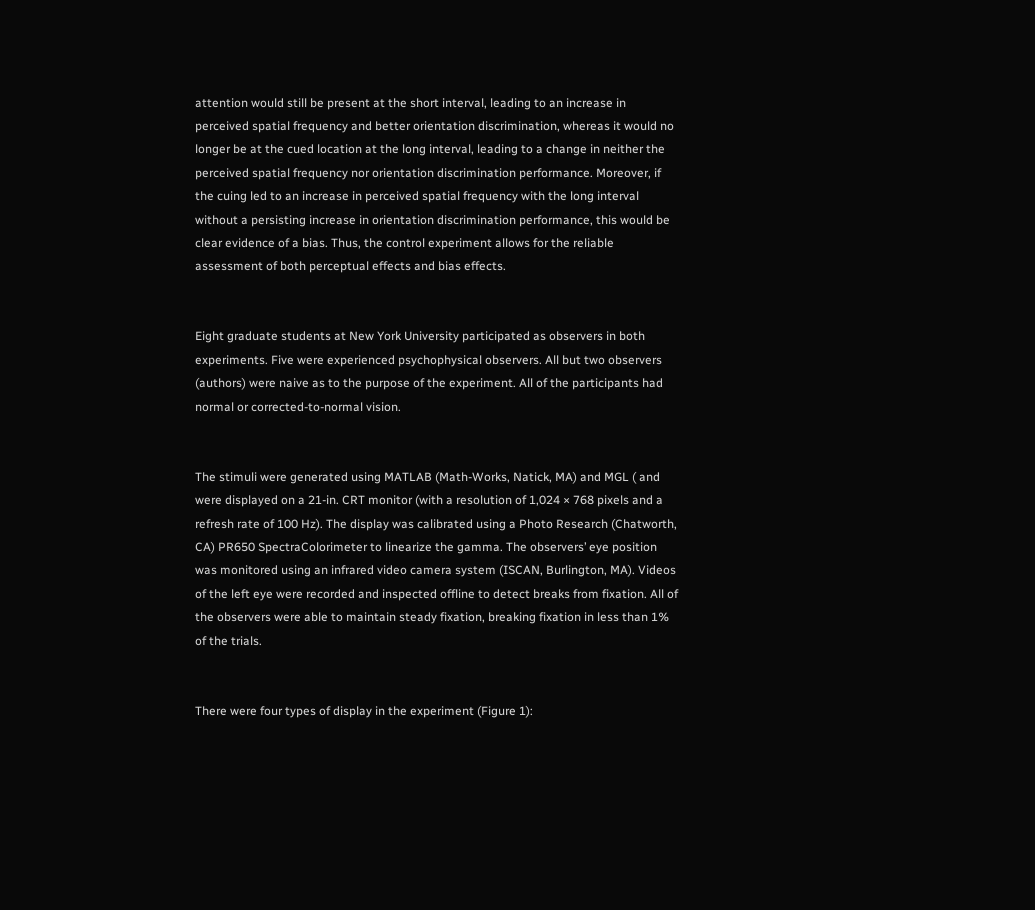attention would still be present at the short interval, leading to an increase in perceived spatial frequency and better orientation discrimination, whereas it would no longer be at the cued location at the long interval, leading to a change in neither the perceived spatial frequency nor orientation discrimination performance. Moreover, if the cuing led to an increase in perceived spatial frequency with the long interval without a persisting increase in orientation discrimination performance, this would be clear evidence of a bias. Thus, the control experiment allows for the reliable assessment of both perceptual effects and bias effects.


Eight graduate students at New York University participated as observers in both experiments. Five were experienced psychophysical observers. All but two observers (authors) were naive as to the purpose of the experiment. All of the participants had normal or corrected-to-normal vision.


The stimuli were generated using MATLAB (Math-Works, Natick, MA) and MGL ( and were displayed on a 21-in. CRT monitor (with a resolution of 1,024 × 768 pixels and a refresh rate of 100 Hz). The display was calibrated using a Photo Research (Chatworth, CA) PR650 SpectraColorimeter to linearize the gamma. The observers’ eye position was monitored using an infrared video camera system (ISCAN, Burlington, MA). Videos of the left eye were recorded and inspected offline to detect breaks from fixation. All of the observers were able to maintain steady fixation, breaking fixation in less than 1% of the trials.


There were four types of display in the experiment (Figure 1):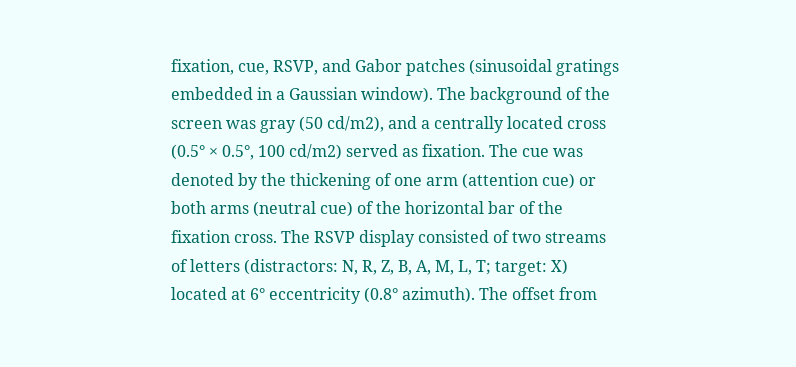fixation, cue, RSVP, and Gabor patches (sinusoidal gratings embedded in a Gaussian window). The background of the screen was gray (50 cd/m2), and a centrally located cross (0.5° × 0.5°, 100 cd/m2) served as fixation. The cue was denoted by the thickening of one arm (attention cue) or both arms (neutral cue) of the horizontal bar of the fixation cross. The RSVP display consisted of two streams of letters (distractors: N, R, Z, B, A, M, L, T; target: X) located at 6° eccentricity (0.8° azimuth). The offset from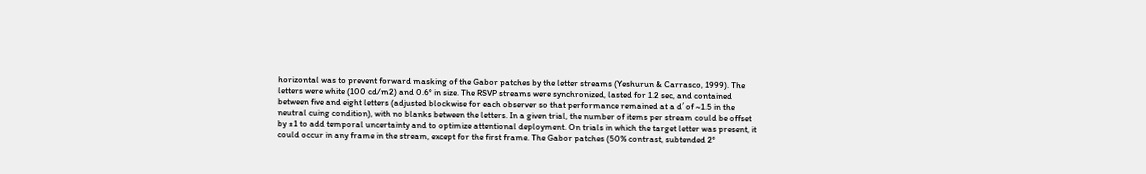horizontal was to prevent forward masking of the Gabor patches by the letter streams (Yeshurun & Carrasco, 1999). The letters were white (100 cd/m2) and 0.6° in size. The RSVP streams were synchronized, lasted for 1.2 sec, and contained between five and eight letters (adjusted blockwise for each observer so that performance remained at a d′ of ~1.5 in the neutral cuing condition), with no blanks between the letters. In a given trial, the number of items per stream could be offset by ±1 to add temporal uncertainty and to optimize attentional deployment. On trials in which the target letter was present, it could occur in any frame in the stream, except for the first frame. The Gabor patches (50% contrast, subtended 2°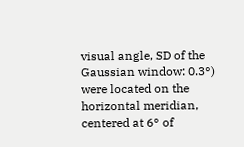visual angle, SD of the Gaussian window: 0.3°) were located on the horizontal meridian, centered at 6° of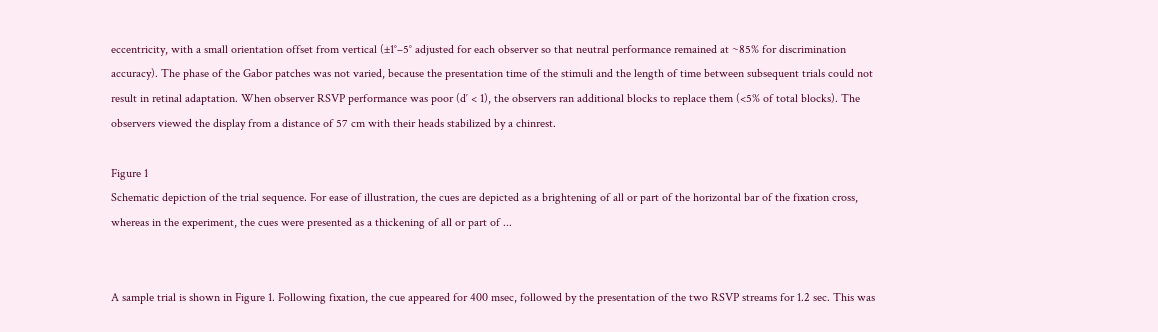eccentricity, with a small orientation offset from vertical (±1°–5° adjusted for each observer so that neutral performance remained at ~85% for discrimination accuracy). The phase of the Gabor patches was not varied, because the presentation time of the stimuli and the length of time between subsequent trials could not result in retinal adaptation. When observer RSVP performance was poor (d′ < 1), the observers ran additional blocks to replace them (<5% of total blocks). The observers viewed the display from a distance of 57 cm with their heads stabilized by a chinrest.

Figure 1
Schematic depiction of the trial sequence. For ease of illustration, the cues are depicted as a brightening of all or part of the horizontal bar of the fixation cross, whereas in the experiment, the cues were presented as a thickening of all or part of ...


A sample trial is shown in Figure 1. Following fixation, the cue appeared for 400 msec, followed by the presentation of the two RSVP streams for 1.2 sec. This was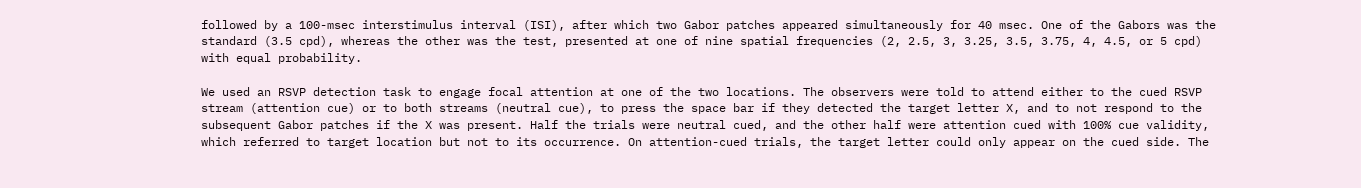followed by a 100-msec interstimulus interval (ISI), after which two Gabor patches appeared simultaneously for 40 msec. One of the Gabors was the standard (3.5 cpd), whereas the other was the test, presented at one of nine spatial frequencies (2, 2.5, 3, 3.25, 3.5, 3.75, 4, 4.5, or 5 cpd) with equal probability.

We used an RSVP detection task to engage focal attention at one of the two locations. The observers were told to attend either to the cued RSVP stream (attention cue) or to both streams (neutral cue), to press the space bar if they detected the target letter X, and to not respond to the subsequent Gabor patches if the X was present. Half the trials were neutral cued, and the other half were attention cued with 100% cue validity, which referred to target location but not to its occurrence. On attention-cued trials, the target letter could only appear on the cued side. The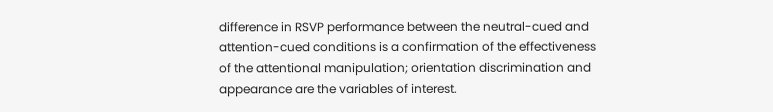difference in RSVP performance between the neutral-cued and attention-cued conditions is a confirmation of the effectiveness of the attentional manipulation; orientation discrimination and appearance are the variables of interest.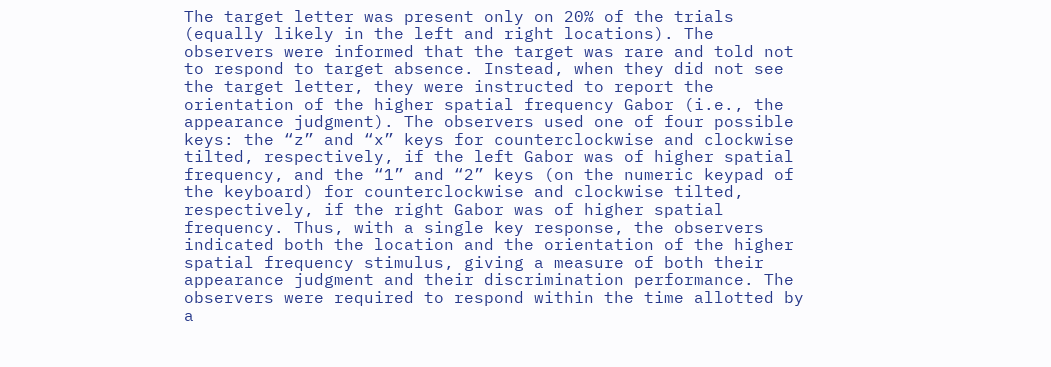The target letter was present only on 20% of the trials (equally likely in the left and right locations). The observers were informed that the target was rare and told not to respond to target absence. Instead, when they did not see the target letter, they were instructed to report the orientation of the higher spatial frequency Gabor (i.e., the appearance judgment). The observers used one of four possible keys: the “z” and “x” keys for counterclockwise and clockwise tilted, respectively, if the left Gabor was of higher spatial frequency, and the “1” and “2” keys (on the numeric keypad of the keyboard) for counterclockwise and clockwise tilted, respectively, if the right Gabor was of higher spatial frequency. Thus, with a single key response, the observers indicated both the location and the orientation of the higher spatial frequency stimulus, giving a measure of both their appearance judgment and their discrimination performance. The observers were required to respond within the time allotted by a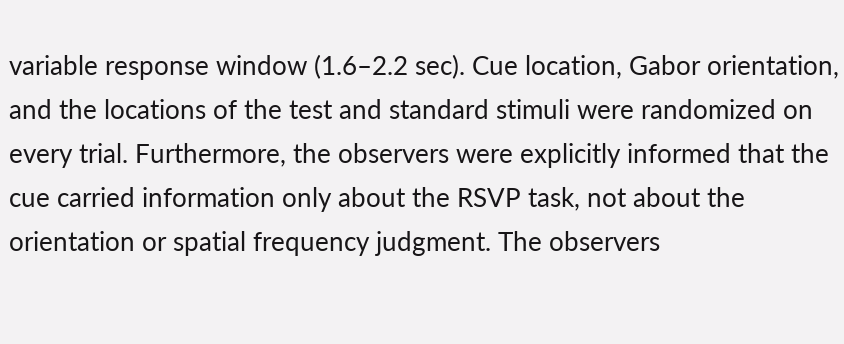variable response window (1.6–2.2 sec). Cue location, Gabor orientation, and the locations of the test and standard stimuli were randomized on every trial. Furthermore, the observers were explicitly informed that the cue carried information only about the RSVP task, not about the orientation or spatial frequency judgment. The observers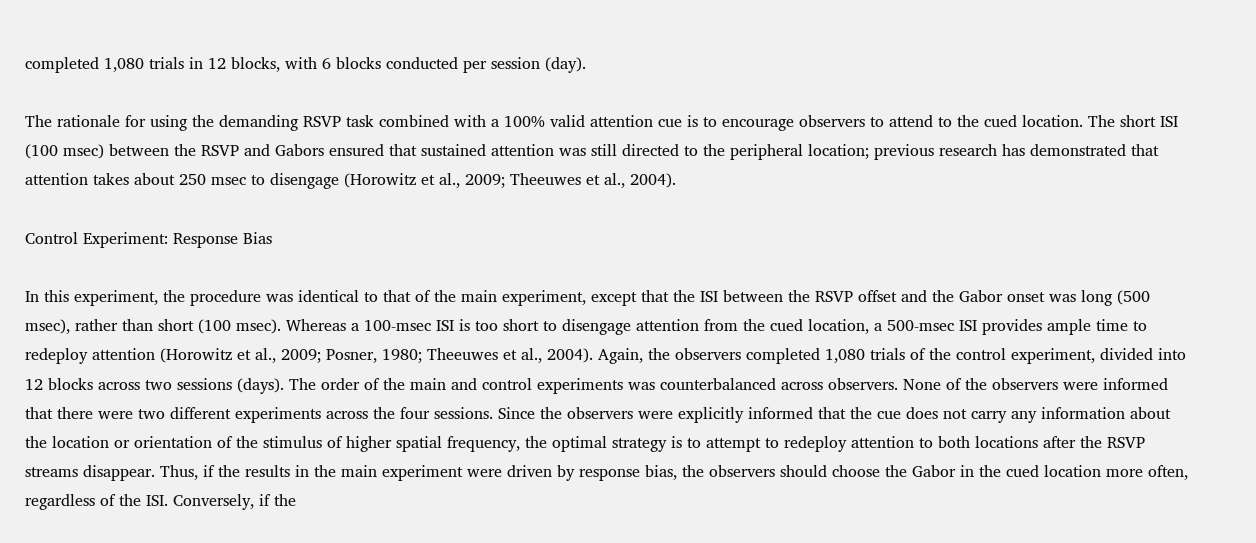completed 1,080 trials in 12 blocks, with 6 blocks conducted per session (day).

The rationale for using the demanding RSVP task combined with a 100% valid attention cue is to encourage observers to attend to the cued location. The short ISI (100 msec) between the RSVP and Gabors ensured that sustained attention was still directed to the peripheral location; previous research has demonstrated that attention takes about 250 msec to disengage (Horowitz et al., 2009; Theeuwes et al., 2004).

Control Experiment: Response Bias

In this experiment, the procedure was identical to that of the main experiment, except that the ISI between the RSVP offset and the Gabor onset was long (500 msec), rather than short (100 msec). Whereas a 100-msec ISI is too short to disengage attention from the cued location, a 500-msec ISI provides ample time to redeploy attention (Horowitz et al., 2009; Posner, 1980; Theeuwes et al., 2004). Again, the observers completed 1,080 trials of the control experiment, divided into 12 blocks across two sessions (days). The order of the main and control experiments was counterbalanced across observers. None of the observers were informed that there were two different experiments across the four sessions. Since the observers were explicitly informed that the cue does not carry any information about the location or orientation of the stimulus of higher spatial frequency, the optimal strategy is to attempt to redeploy attention to both locations after the RSVP streams disappear. Thus, if the results in the main experiment were driven by response bias, the observers should choose the Gabor in the cued location more often, regardless of the ISI. Conversely, if the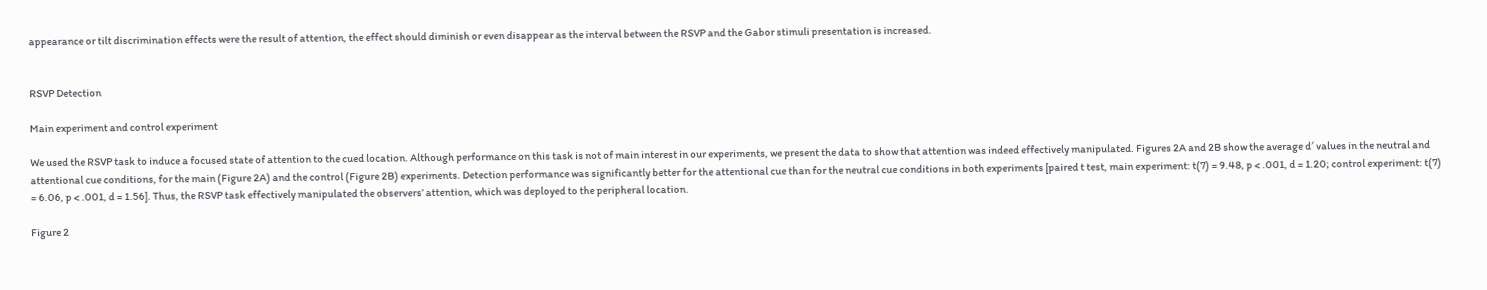appearance or tilt discrimination effects were the result of attention, the effect should diminish or even disappear as the interval between the RSVP and the Gabor stimuli presentation is increased.


RSVP Detection

Main experiment and control experiment

We used the RSVP task to induce a focused state of attention to the cued location. Although performance on this task is not of main interest in our experiments, we present the data to show that attention was indeed effectively manipulated. Figures 2A and 2B show the average d′ values in the neutral and attentional cue conditions, for the main (Figure 2A) and the control (Figure 2B) experiments. Detection performance was significantly better for the attentional cue than for the neutral cue conditions in both experiments [paired t test, main experiment: t(7) = 9.48, p < .001, d = 1.20; control experiment: t(7) = 6.06, p < .001, d = 1.56]. Thus, the RSVP task effectively manipulated the observers’ attention, which was deployed to the peripheral location.

Figure 2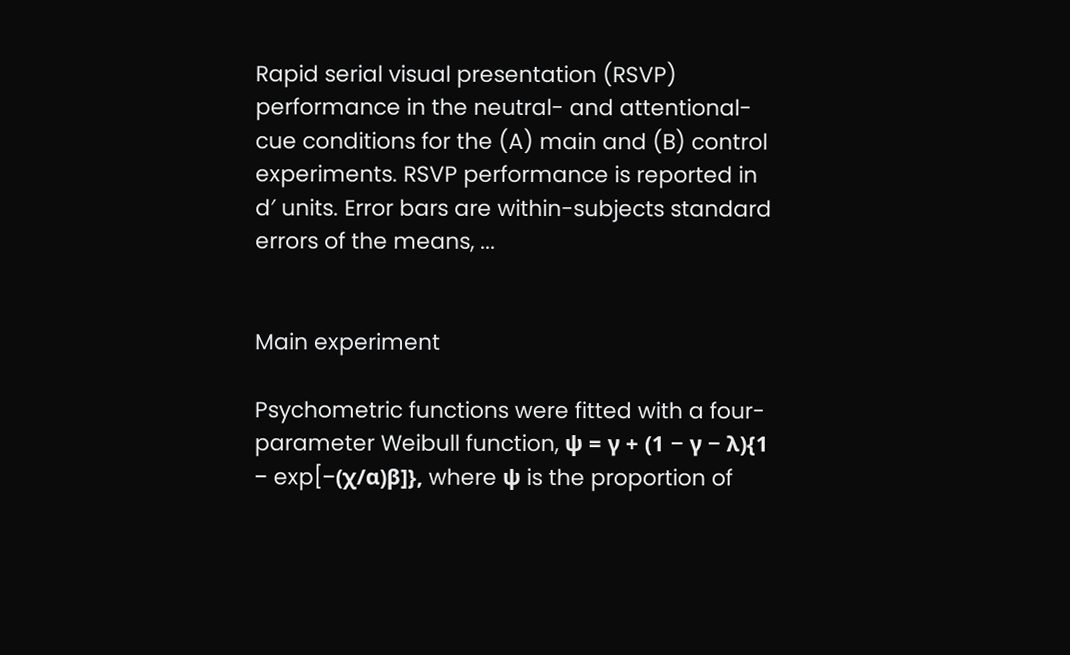Rapid serial visual presentation (RSVP) performance in the neutral- and attentional-cue conditions for the (A) main and (B) control experiments. RSVP performance is reported in d′ units. Error bars are within-subjects standard errors of the means, ...


Main experiment

Psychometric functions were fitted with a four-parameter Weibull function, ψ = γ + (1 − γ − λ){1 − exp[−(χ/α)β]}, where ψ is the proportion of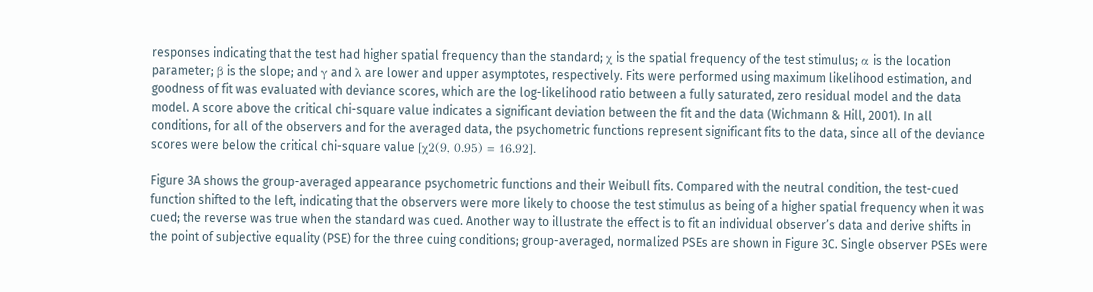responses indicating that the test had higher spatial frequency than the standard; χ is the spatial frequency of the test stimulus; α is the location parameter; β is the slope; and γ and λ are lower and upper asymptotes, respectively. Fits were performed using maximum likelihood estimation, and goodness of fit was evaluated with deviance scores, which are the log-likelihood ratio between a fully saturated, zero residual model and the data model. A score above the critical chi-square value indicates a significant deviation between the fit and the data (Wichmann & Hill, 2001). In all conditions, for all of the observers and for the averaged data, the psychometric functions represent significant fits to the data, since all of the deviance scores were below the critical chi-square value [χ2(9, 0.95) = 16.92].

Figure 3A shows the group-averaged appearance psychometric functions and their Weibull fits. Compared with the neutral condition, the test-cued function shifted to the left, indicating that the observers were more likely to choose the test stimulus as being of a higher spatial frequency when it was cued; the reverse was true when the standard was cued. Another way to illustrate the effect is to fit an individual observer’s data and derive shifts in the point of subjective equality (PSE) for the three cuing conditions; group-averaged, normalized PSEs are shown in Figure 3C. Single observer PSEs were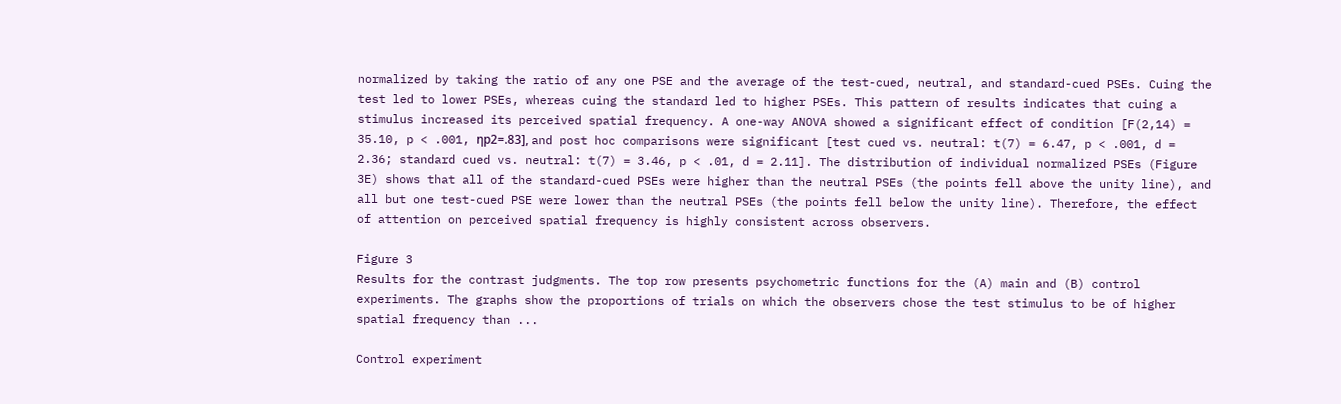normalized by taking the ratio of any one PSE and the average of the test-cued, neutral, and standard-cued PSEs. Cuing the test led to lower PSEs, whereas cuing the standard led to higher PSEs. This pattern of results indicates that cuing a stimulus increased its perceived spatial frequency. A one-way ANOVA showed a significant effect of condition [F(2,14) = 35.10, p < .001, ηp2=.83], and post hoc comparisons were significant [test cued vs. neutral: t(7) = 6.47, p < .001, d = 2.36; standard cued vs. neutral: t(7) = 3.46, p < .01, d = 2.11]. The distribution of individual normalized PSEs (Figure 3E) shows that all of the standard-cued PSEs were higher than the neutral PSEs (the points fell above the unity line), and all but one test-cued PSE were lower than the neutral PSEs (the points fell below the unity line). Therefore, the effect of attention on perceived spatial frequency is highly consistent across observers.

Figure 3
Results for the contrast judgments. The top row presents psychometric functions for the (A) main and (B) control experiments. The graphs show the proportions of trials on which the observers chose the test stimulus to be of higher spatial frequency than ...

Control experiment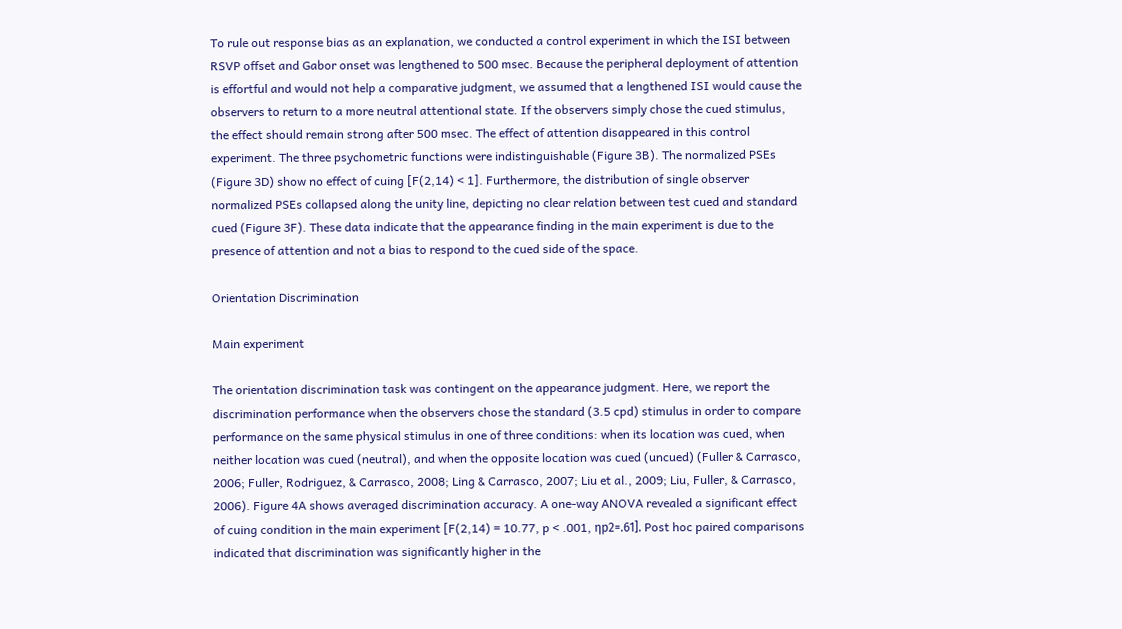To rule out response bias as an explanation, we conducted a control experiment in which the ISI between RSVP offset and Gabor onset was lengthened to 500 msec. Because the peripheral deployment of attention is effortful and would not help a comparative judgment, we assumed that a lengthened ISI would cause the observers to return to a more neutral attentional state. If the observers simply chose the cued stimulus, the effect should remain strong after 500 msec. The effect of attention disappeared in this control experiment. The three psychometric functions were indistinguishable (Figure 3B). The normalized PSEs (Figure 3D) show no effect of cuing [F(2,14) < 1]. Furthermore, the distribution of single observer normalized PSEs collapsed along the unity line, depicting no clear relation between test cued and standard cued (Figure 3F). These data indicate that the appearance finding in the main experiment is due to the presence of attention and not a bias to respond to the cued side of the space.

Orientation Discrimination

Main experiment

The orientation discrimination task was contingent on the appearance judgment. Here, we report the discrimination performance when the observers chose the standard (3.5 cpd) stimulus in order to compare performance on the same physical stimulus in one of three conditions: when its location was cued, when neither location was cued (neutral), and when the opposite location was cued (uncued) (Fuller & Carrasco, 2006; Fuller, Rodriguez, & Carrasco, 2008; Ling & Carrasco, 2007; Liu et al., 2009; Liu, Fuller, & Carrasco, 2006). Figure 4A shows averaged discrimination accuracy. A one-way ANOVA revealed a significant effect of cuing condition in the main experiment [F(2,14) = 10.77, p < .001, ηp2=.61]. Post hoc paired comparisons indicated that discrimination was significantly higher in the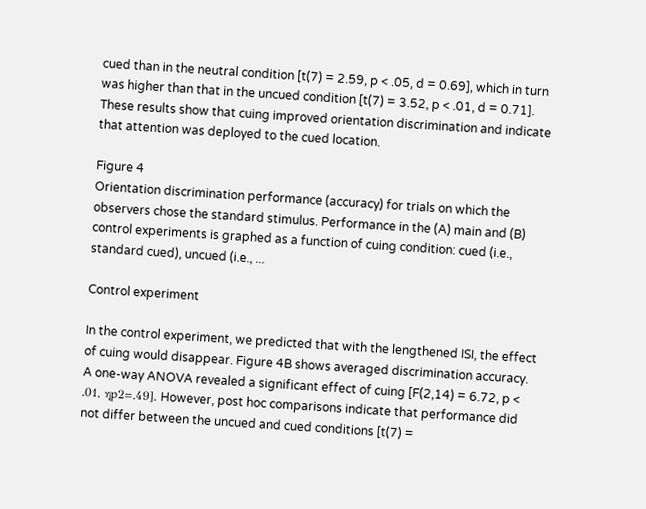cued than in the neutral condition [t(7) = 2.59, p < .05, d = 0.69], which in turn was higher than that in the uncued condition [t(7) = 3.52, p < .01, d = 0.71]. These results show that cuing improved orientation discrimination and indicate that attention was deployed to the cued location.

Figure 4
Orientation discrimination performance (accuracy) for trials on which the observers chose the standard stimulus. Performance in the (A) main and (B) control experiments is graphed as a function of cuing condition: cued (i.e., standard cued), uncued (i.e., ...

Control experiment

In the control experiment, we predicted that with the lengthened ISI, the effect of cuing would disappear. Figure 4B shows averaged discrimination accuracy. A one-way ANOVA revealed a significant effect of cuing [F(2,14) = 6.72, p < .01, ηp2=.49]. However, post hoc comparisons indicate that performance did not differ between the uncued and cued conditions [t(7) =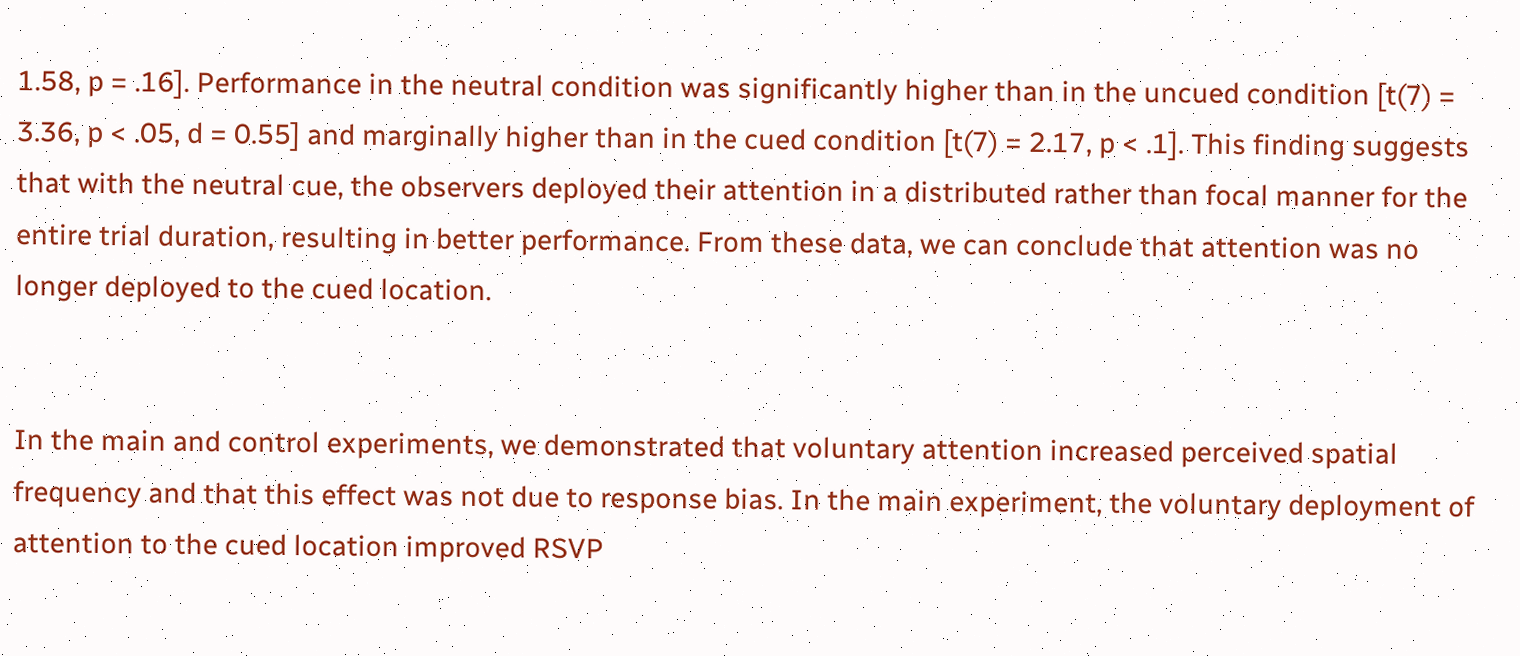1.58, p = .16]. Performance in the neutral condition was significantly higher than in the uncued condition [t(7) = 3.36, p < .05, d = 0.55] and marginally higher than in the cued condition [t(7) = 2.17, p < .1]. This finding suggests that with the neutral cue, the observers deployed their attention in a distributed rather than focal manner for the entire trial duration, resulting in better performance. From these data, we can conclude that attention was no longer deployed to the cued location.


In the main and control experiments, we demonstrated that voluntary attention increased perceived spatial frequency and that this effect was not due to response bias. In the main experiment, the voluntary deployment of attention to the cued location improved RSVP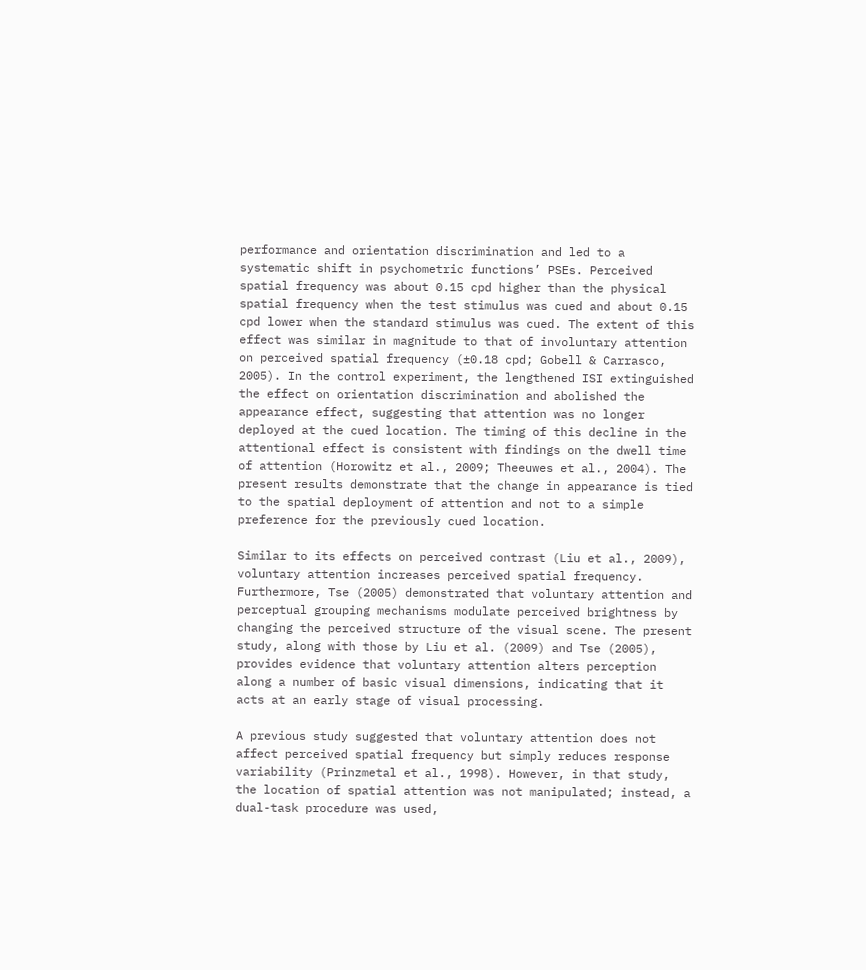performance and orientation discrimination and led to a systematic shift in psychometric functions’ PSEs. Perceived spatial frequency was about 0.15 cpd higher than the physical spatial frequency when the test stimulus was cued and about 0.15 cpd lower when the standard stimulus was cued. The extent of this effect was similar in magnitude to that of involuntary attention on perceived spatial frequency (±0.18 cpd; Gobell & Carrasco, 2005). In the control experiment, the lengthened ISI extinguished the effect on orientation discrimination and abolished the appearance effect, suggesting that attention was no longer deployed at the cued location. The timing of this decline in the attentional effect is consistent with findings on the dwell time of attention (Horowitz et al., 2009; Theeuwes et al., 2004). The present results demonstrate that the change in appearance is tied to the spatial deployment of attention and not to a simple preference for the previously cued location.

Similar to its effects on perceived contrast (Liu et al., 2009), voluntary attention increases perceived spatial frequency. Furthermore, Tse (2005) demonstrated that voluntary attention and perceptual grouping mechanisms modulate perceived brightness by changing the perceived structure of the visual scene. The present study, along with those by Liu et al. (2009) and Tse (2005), provides evidence that voluntary attention alters perception along a number of basic visual dimensions, indicating that it acts at an early stage of visual processing.

A previous study suggested that voluntary attention does not affect perceived spatial frequency but simply reduces response variability (Prinzmetal et al., 1998). However, in that study, the location of spatial attention was not manipulated; instead, a dual-task procedure was used,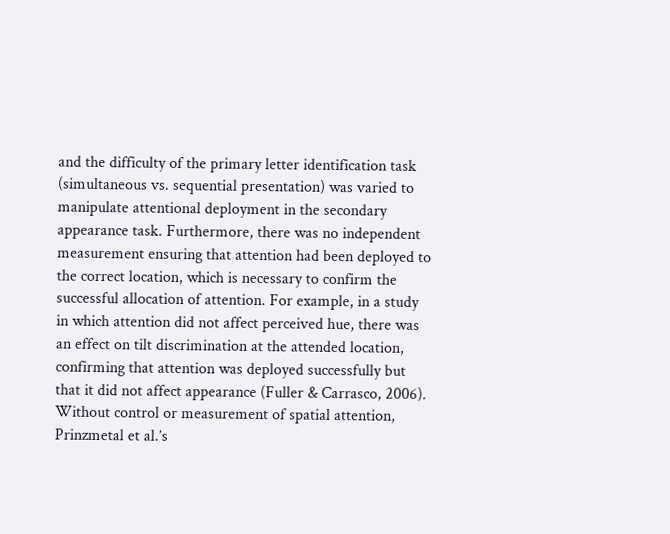and the difficulty of the primary letter identification task (simultaneous vs. sequential presentation) was varied to manipulate attentional deployment in the secondary appearance task. Furthermore, there was no independent measurement ensuring that attention had been deployed to the correct location, which is necessary to confirm the successful allocation of attention. For example, in a study in which attention did not affect perceived hue, there was an effect on tilt discrimination at the attended location, confirming that attention was deployed successfully but that it did not affect appearance (Fuller & Carrasco, 2006). Without control or measurement of spatial attention, Prinzmetal et al.’s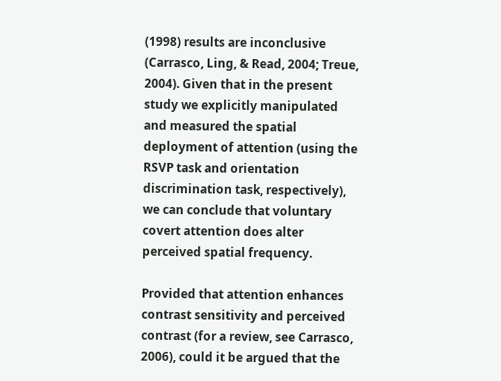(1998) results are inconclusive (Carrasco, Ling, & Read, 2004; Treue, 2004). Given that in the present study we explicitly manipulated and measured the spatial deployment of attention (using the RSVP task and orientation discrimination task, respectively), we can conclude that voluntary covert attention does alter perceived spatial frequency.

Provided that attention enhances contrast sensitivity and perceived contrast (for a review, see Carrasco, 2006), could it be argued that the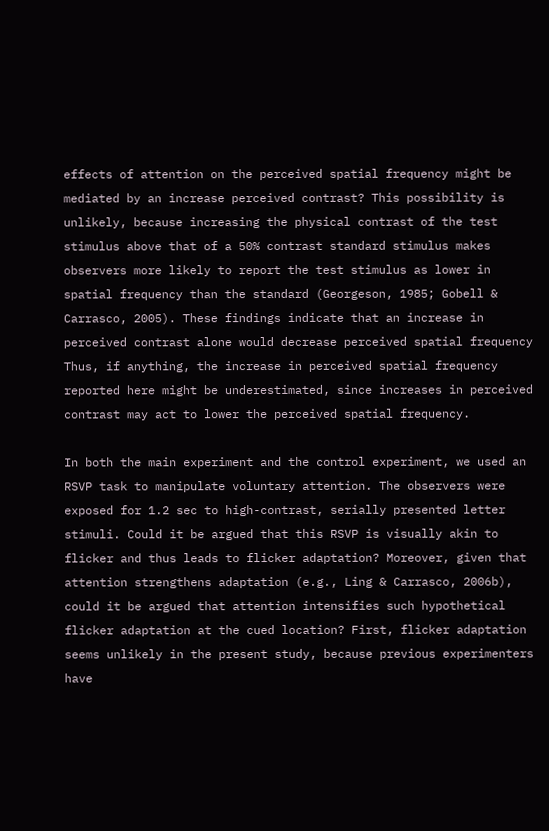effects of attention on the perceived spatial frequency might be mediated by an increase perceived contrast? This possibility is unlikely, because increasing the physical contrast of the test stimulus above that of a 50% contrast standard stimulus makes observers more likely to report the test stimulus as lower in spatial frequency than the standard (Georgeson, 1985; Gobell & Carrasco, 2005). These findings indicate that an increase in perceived contrast alone would decrease perceived spatial frequency Thus, if anything, the increase in perceived spatial frequency reported here might be underestimated, since increases in perceived contrast may act to lower the perceived spatial frequency.

In both the main experiment and the control experiment, we used an RSVP task to manipulate voluntary attention. The observers were exposed for 1.2 sec to high-contrast, serially presented letter stimuli. Could it be argued that this RSVP is visually akin to flicker and thus leads to flicker adaptation? Moreover, given that attention strengthens adaptation (e.g., Ling & Carrasco, 2006b), could it be argued that attention intensifies such hypothetical flicker adaptation at the cued location? First, flicker adaptation seems unlikely in the present study, because previous experimenters have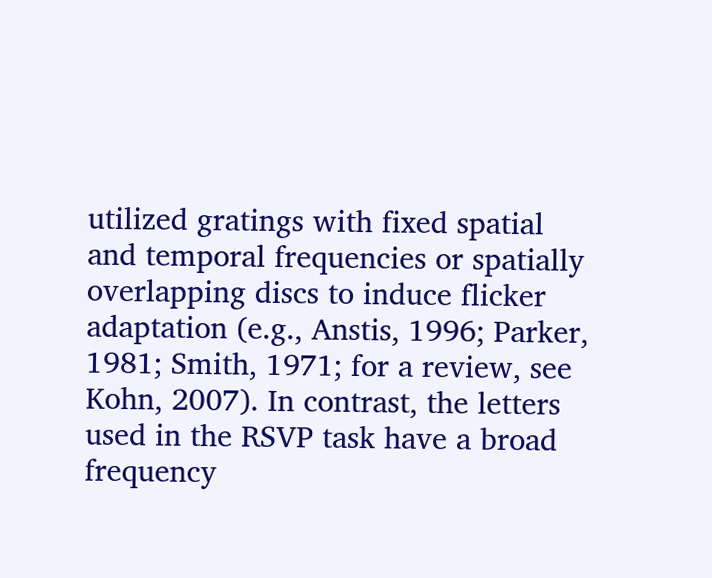utilized gratings with fixed spatial and temporal frequencies or spatially overlapping discs to induce flicker adaptation (e.g., Anstis, 1996; Parker, 1981; Smith, 1971; for a review, see Kohn, 2007). In contrast, the letters used in the RSVP task have a broad frequency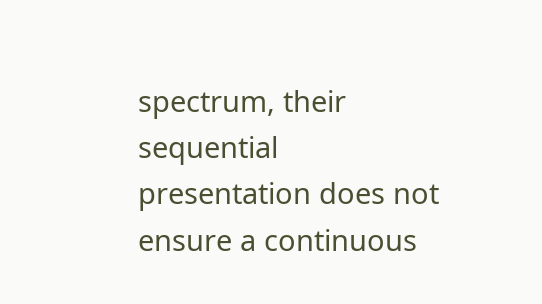spectrum, their sequential presentation does not ensure a continuous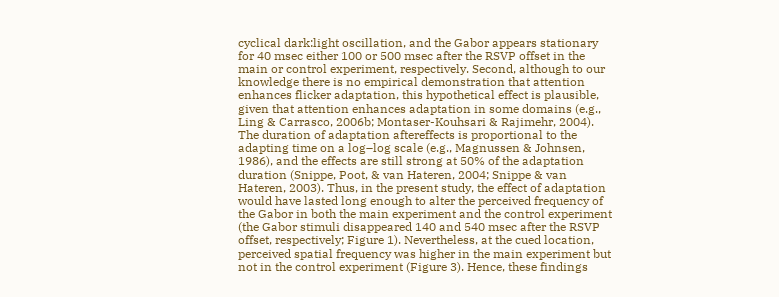cyclical dark:light oscillation, and the Gabor appears stationary for 40 msec either 100 or 500 msec after the RSVP offset in the main or control experiment, respectively. Second, although to our knowledge there is no empirical demonstration that attention enhances flicker adaptation, this hypothetical effect is plausible, given that attention enhances adaptation in some domains (e.g., Ling & Carrasco, 2006b; Montaser-Kouhsari & Rajimehr, 2004). The duration of adaptation aftereffects is proportional to the adapting time on a log–log scale (e.g., Magnussen & Johnsen, 1986), and the effects are still strong at 50% of the adaptation duration (Snippe, Poot, & van Hateren, 2004; Snippe & van Hateren, 2003). Thus, in the present study, the effect of adaptation would have lasted long enough to alter the perceived frequency of the Gabor in both the main experiment and the control experiment (the Gabor stimuli disappeared 140 and 540 msec after the RSVP offset, respectively; Figure 1). Nevertheless, at the cued location, perceived spatial frequency was higher in the main experiment but not in the control experiment (Figure 3). Hence, these findings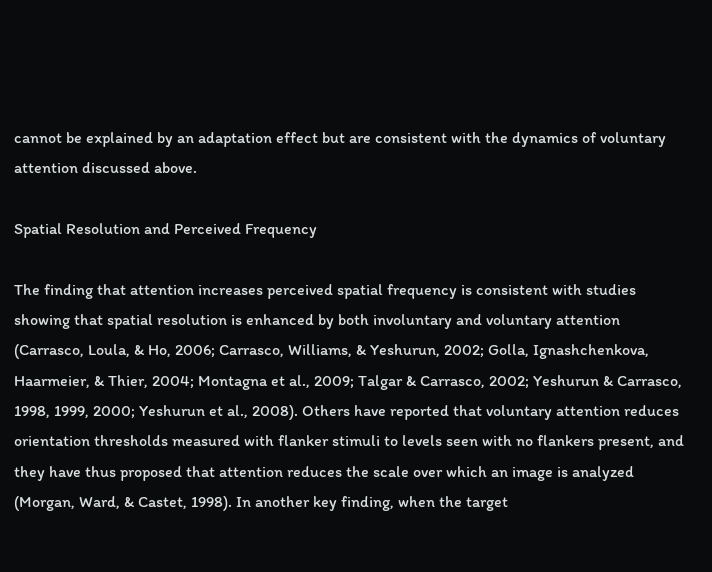cannot be explained by an adaptation effect but are consistent with the dynamics of voluntary attention discussed above.

Spatial Resolution and Perceived Frequency

The finding that attention increases perceived spatial frequency is consistent with studies showing that spatial resolution is enhanced by both involuntary and voluntary attention (Carrasco, Loula, & Ho, 2006; Carrasco, Williams, & Yeshurun, 2002; Golla, Ignashchenkova, Haarmeier, & Thier, 2004; Montagna et al., 2009; Talgar & Carrasco, 2002; Yeshurun & Carrasco, 1998, 1999, 2000; Yeshurun et al., 2008). Others have reported that voluntary attention reduces orientation thresholds measured with flanker stimuli to levels seen with no flankers present, and they have thus proposed that attention reduces the scale over which an image is analyzed (Morgan, Ward, & Castet, 1998). In another key finding, when the target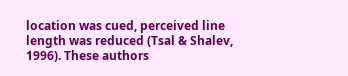location was cued, perceived line length was reduced (Tsal & Shalev, 1996). These authors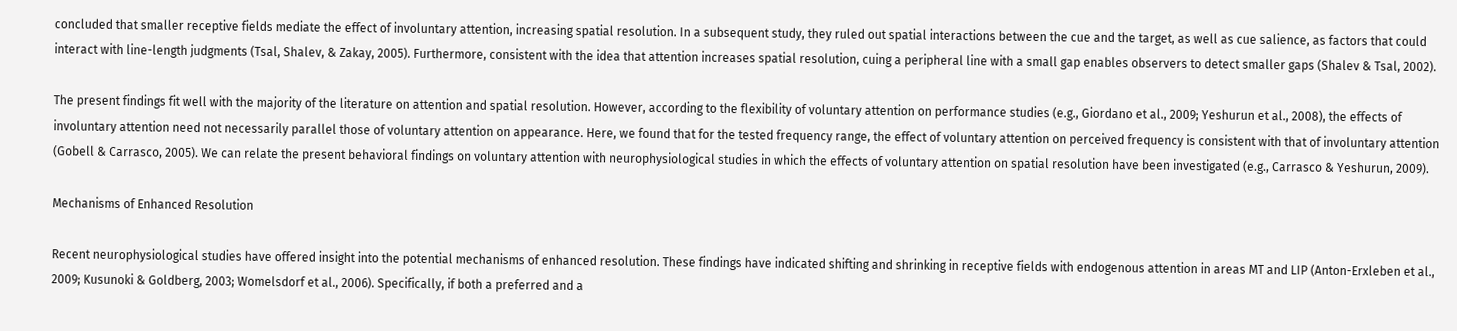concluded that smaller receptive fields mediate the effect of involuntary attention, increasing spatial resolution. In a subsequent study, they ruled out spatial interactions between the cue and the target, as well as cue salience, as factors that could interact with line-length judgments (Tsal, Shalev, & Zakay, 2005). Furthermore, consistent with the idea that attention increases spatial resolution, cuing a peripheral line with a small gap enables observers to detect smaller gaps (Shalev & Tsal, 2002).

The present findings fit well with the majority of the literature on attention and spatial resolution. However, according to the flexibility of voluntary attention on performance studies (e.g., Giordano et al., 2009; Yeshurun et al., 2008), the effects of involuntary attention need not necessarily parallel those of voluntary attention on appearance. Here, we found that for the tested frequency range, the effect of voluntary attention on perceived frequency is consistent with that of involuntary attention (Gobell & Carrasco, 2005). We can relate the present behavioral findings on voluntary attention with neurophysiological studies in which the effects of voluntary attention on spatial resolution have been investigated (e.g., Carrasco & Yeshurun, 2009).

Mechanisms of Enhanced Resolution

Recent neurophysiological studies have offered insight into the potential mechanisms of enhanced resolution. These findings have indicated shifting and shrinking in receptive fields with endogenous attention in areas MT and LIP (Anton-Erxleben et al., 2009; Kusunoki & Goldberg, 2003; Womelsdorf et al., 2006). Specifically, if both a preferred and a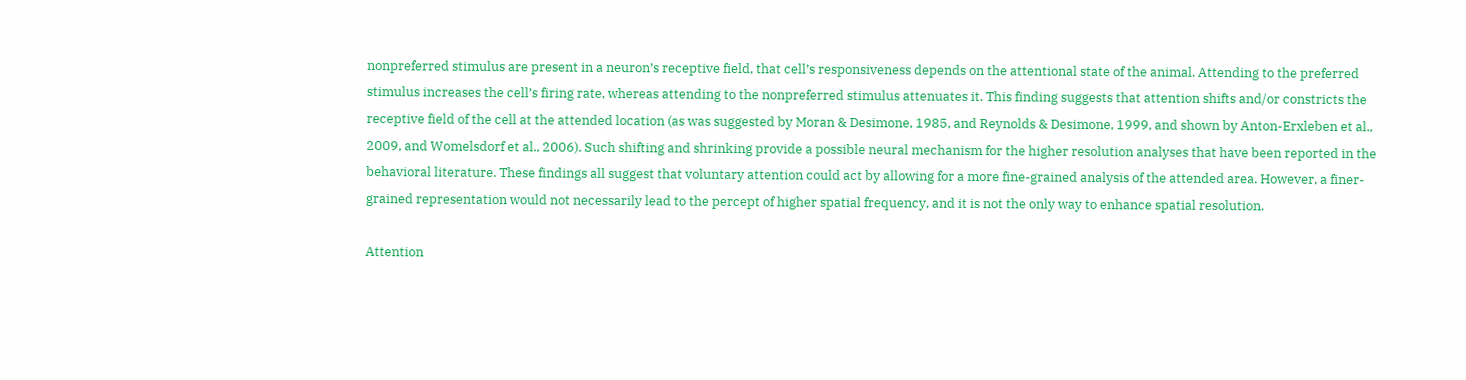nonpreferred stimulus are present in a neuron’s receptive field, that cell’s responsiveness depends on the attentional state of the animal. Attending to the preferred stimulus increases the cell’s firing rate, whereas attending to the nonpreferred stimulus attenuates it. This finding suggests that attention shifts and/or constricts the receptive field of the cell at the attended location (as was suggested by Moran & Desimone, 1985, and Reynolds & Desimone, 1999, and shown by Anton-Erxleben et al., 2009, and Womelsdorf et al., 2006). Such shifting and shrinking provide a possible neural mechanism for the higher resolution analyses that have been reported in the behavioral literature. These findings all suggest that voluntary attention could act by allowing for a more fine-grained analysis of the attended area. However, a finer-grained representation would not necessarily lead to the percept of higher spatial frequency, and it is not the only way to enhance spatial resolution.

Attention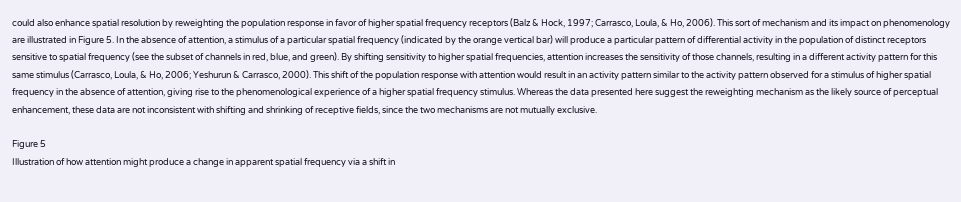could also enhance spatial resolution by reweighting the population response in favor of higher spatial frequency receptors (Balz & Hock, 1997; Carrasco, Loula, & Ho, 2006). This sort of mechanism and its impact on phenomenology are illustrated in Figure 5. In the absence of attention, a stimulus of a particular spatial frequency (indicated by the orange vertical bar) will produce a particular pattern of differential activity in the population of distinct receptors sensitive to spatial frequency (see the subset of channels in red, blue, and green). By shifting sensitivity to higher spatial frequencies, attention increases the sensitivity of those channels, resulting in a different activity pattern for this same stimulus (Carrasco, Loula, & Ho, 2006; Yeshurun & Carrasco, 2000). This shift of the population response with attention would result in an activity pattern similar to the activity pattern observed for a stimulus of higher spatial frequency in the absence of attention, giving rise to the phenomenological experience of a higher spatial frequency stimulus. Whereas the data presented here suggest the reweighting mechanism as the likely source of perceptual enhancement, these data are not inconsistent with shifting and shrinking of receptive fields, since the two mechanisms are not mutually exclusive.

Figure 5
Illustration of how attention might produce a change in apparent spatial frequency via a shift in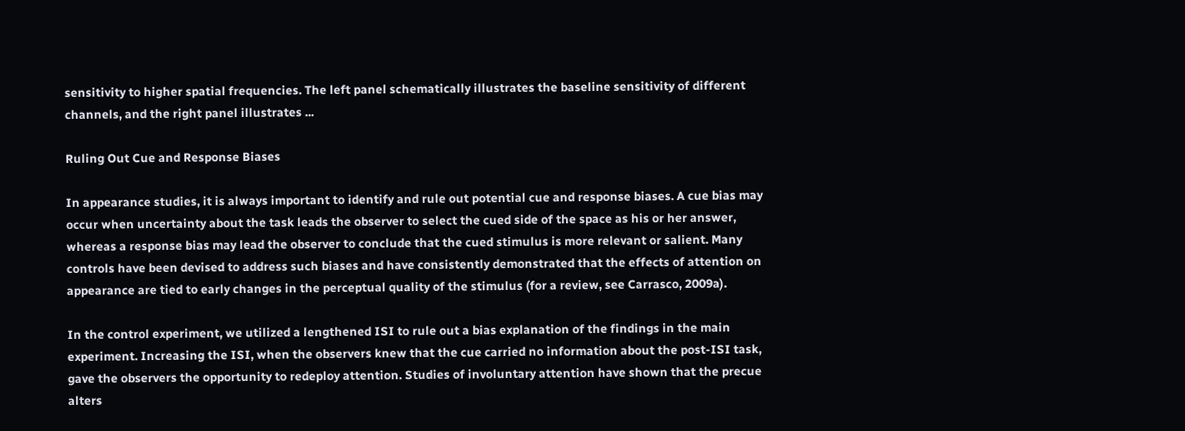sensitivity to higher spatial frequencies. The left panel schematically illustrates the baseline sensitivity of different channels, and the right panel illustrates ...

Ruling Out Cue and Response Biases

In appearance studies, it is always important to identify and rule out potential cue and response biases. A cue bias may occur when uncertainty about the task leads the observer to select the cued side of the space as his or her answer, whereas a response bias may lead the observer to conclude that the cued stimulus is more relevant or salient. Many controls have been devised to address such biases and have consistently demonstrated that the effects of attention on appearance are tied to early changes in the perceptual quality of the stimulus (for a review, see Carrasco, 2009a).

In the control experiment, we utilized a lengthened ISI to rule out a bias explanation of the findings in the main experiment. Increasing the ISI, when the observers knew that the cue carried no information about the post-ISI task, gave the observers the opportunity to redeploy attention. Studies of involuntary attention have shown that the precue alters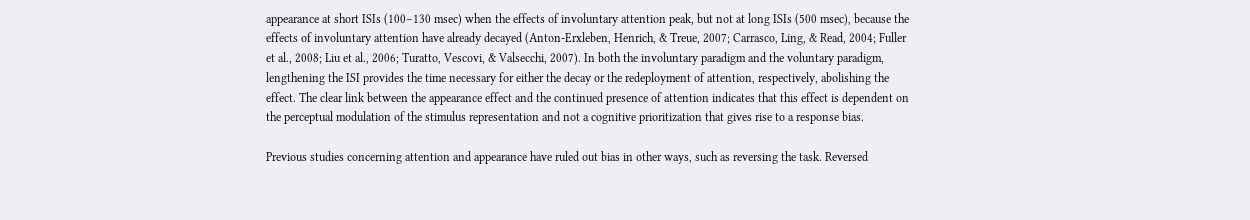appearance at short ISIs (100–130 msec) when the effects of involuntary attention peak, but not at long ISIs (500 msec), because the effects of involuntary attention have already decayed (Anton-Erxleben, Henrich, & Treue, 2007; Carrasco, Ling, & Read, 2004; Fuller et al., 2008; Liu et al., 2006; Turatto, Vescovi, & Valsecchi, 2007). In both the involuntary paradigm and the voluntary paradigm, lengthening the ISI provides the time necessary for either the decay or the redeployment of attention, respectively, abolishing the effect. The clear link between the appearance effect and the continued presence of attention indicates that this effect is dependent on the perceptual modulation of the stimulus representation and not a cognitive prioritization that gives rise to a response bias.

Previous studies concerning attention and appearance have ruled out bias in other ways, such as reversing the task. Reversed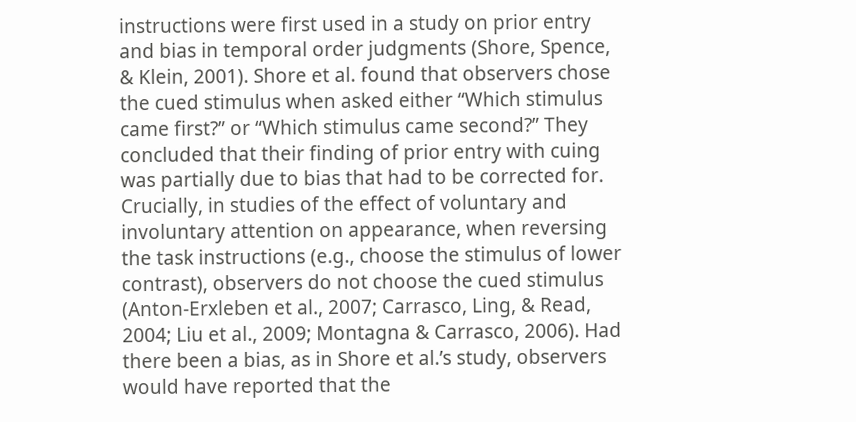instructions were first used in a study on prior entry and bias in temporal order judgments (Shore, Spence, & Klein, 2001). Shore et al. found that observers chose the cued stimulus when asked either “Which stimulus came first?” or “Which stimulus came second?” They concluded that their finding of prior entry with cuing was partially due to bias that had to be corrected for. Crucially, in studies of the effect of voluntary and involuntary attention on appearance, when reversing the task instructions (e.g., choose the stimulus of lower contrast), observers do not choose the cued stimulus (Anton-Erxleben et al., 2007; Carrasco, Ling, & Read, 2004; Liu et al., 2009; Montagna & Carrasco, 2006). Had there been a bias, as in Shore et al.’s study, observers would have reported that the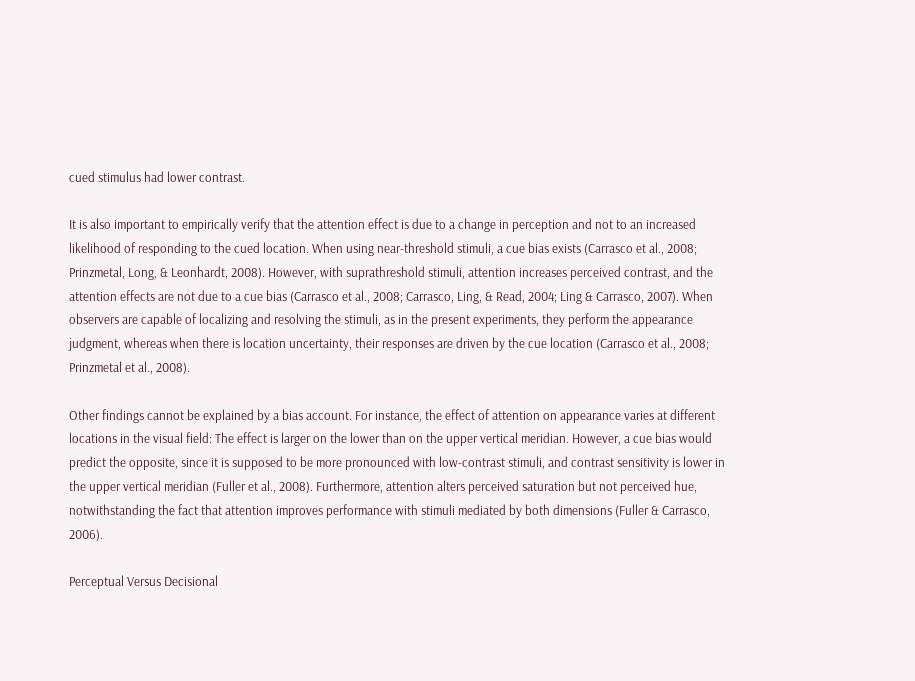cued stimulus had lower contrast.

It is also important to empirically verify that the attention effect is due to a change in perception and not to an increased likelihood of responding to the cued location. When using near-threshold stimuli, a cue bias exists (Carrasco et al., 2008; Prinzmetal, Long, & Leonhardt, 2008). However, with suprathreshold stimuli, attention increases perceived contrast, and the attention effects are not due to a cue bias (Carrasco et al., 2008; Carrasco, Ling, & Read, 2004; Ling & Carrasco, 2007). When observers are capable of localizing and resolving the stimuli, as in the present experiments, they perform the appearance judgment, whereas when there is location uncertainty, their responses are driven by the cue location (Carrasco et al., 2008; Prinzmetal et al., 2008).

Other findings cannot be explained by a bias account. For instance, the effect of attention on appearance varies at different locations in the visual field: The effect is larger on the lower than on the upper vertical meridian. However, a cue bias would predict the opposite, since it is supposed to be more pronounced with low-contrast stimuli, and contrast sensitivity is lower in the upper vertical meridian (Fuller et al., 2008). Furthermore, attention alters perceived saturation but not perceived hue, notwithstanding the fact that attention improves performance with stimuli mediated by both dimensions (Fuller & Carrasco, 2006).

Perceptual Versus Decisional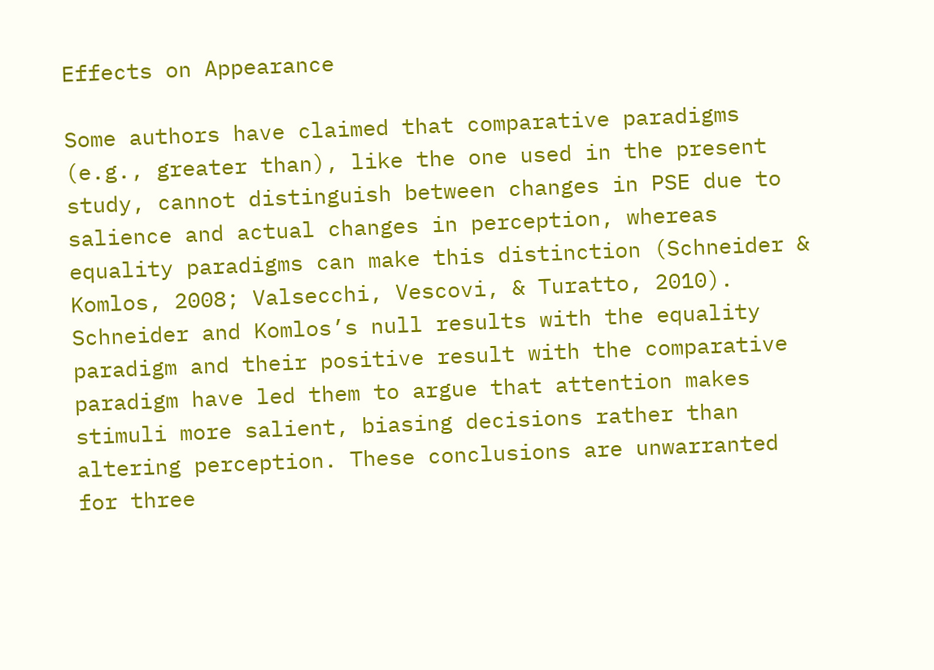Effects on Appearance

Some authors have claimed that comparative paradigms (e.g., greater than), like the one used in the present study, cannot distinguish between changes in PSE due to salience and actual changes in perception, whereas equality paradigms can make this distinction (Schneider & Komlos, 2008; Valsecchi, Vescovi, & Turatto, 2010). Schneider and Komlos’s null results with the equality paradigm and their positive result with the comparative paradigm have led them to argue that attention makes stimuli more salient, biasing decisions rather than altering perception. These conclusions are unwarranted for three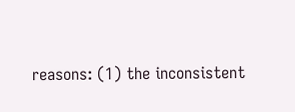reasons: (1) the inconsistent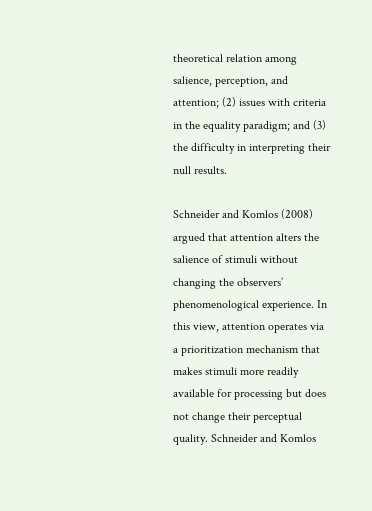theoretical relation among salience, perception, and attention; (2) issues with criteria in the equality paradigm; and (3) the difficulty in interpreting their null results.

Schneider and Komlos (2008) argued that attention alters the salience of stimuli without changing the observers’ phenomenological experience. In this view, attention operates via a prioritization mechanism that makes stimuli more readily available for processing but does not change their perceptual quality. Schneider and Komlos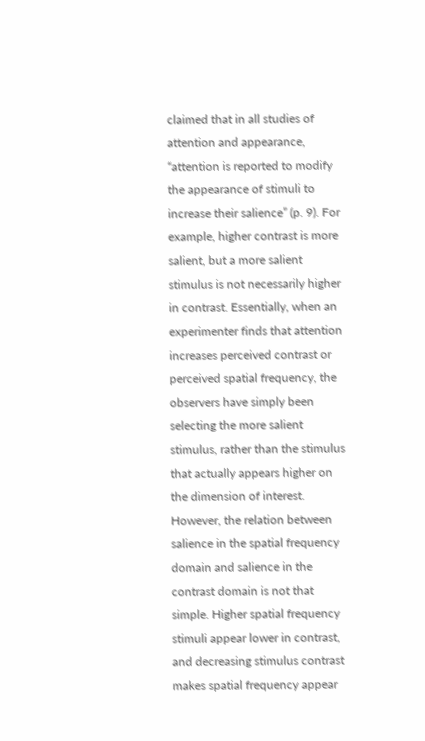claimed that in all studies of attention and appearance, “attention is reported to modify the appearance of stimuli to increase their salience” (p. 9). For example, higher contrast is more salient, but a more salient stimulus is not necessarily higher in contrast. Essentially, when an experimenter finds that attention increases perceived contrast or perceived spatial frequency, the observers have simply been selecting the more salient stimulus, rather than the stimulus that actually appears higher on the dimension of interest. However, the relation between salience in the spatial frequency domain and salience in the contrast domain is not that simple. Higher spatial frequency stimuli appear lower in contrast, and decreasing stimulus contrast makes spatial frequency appear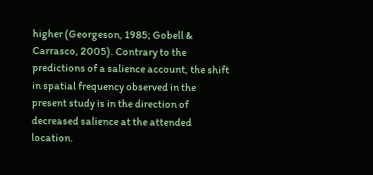higher (Georgeson, 1985; Gobell & Carrasco, 2005). Contrary to the predictions of a salience account, the shift in spatial frequency observed in the present study is in the direction of decreased salience at the attended location.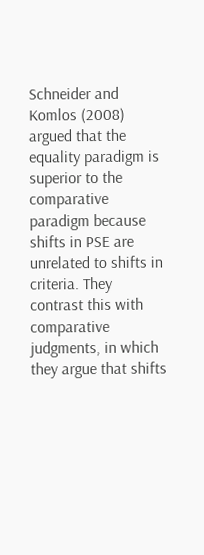Schneider and Komlos (2008) argued that the equality paradigm is superior to the comparative paradigm because shifts in PSE are unrelated to shifts in criteria. They contrast this with comparative judgments, in which they argue that shifts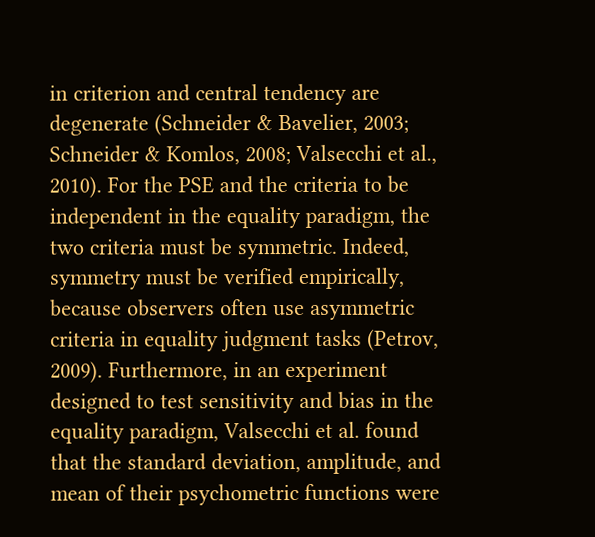in criterion and central tendency are degenerate (Schneider & Bavelier, 2003; Schneider & Komlos, 2008; Valsecchi et al., 2010). For the PSE and the criteria to be independent in the equality paradigm, the two criteria must be symmetric. Indeed, symmetry must be verified empirically, because observers often use asymmetric criteria in equality judgment tasks (Petrov, 2009). Furthermore, in an experiment designed to test sensitivity and bias in the equality paradigm, Valsecchi et al. found that the standard deviation, amplitude, and mean of their psychometric functions were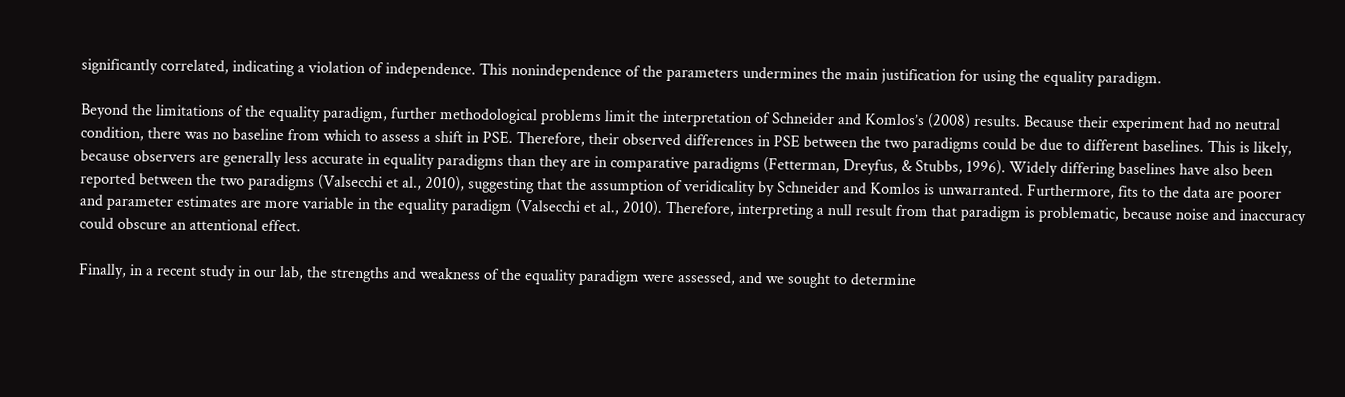significantly correlated, indicating a violation of independence. This nonindependence of the parameters undermines the main justification for using the equality paradigm.

Beyond the limitations of the equality paradigm, further methodological problems limit the interpretation of Schneider and Komlos’s (2008) results. Because their experiment had no neutral condition, there was no baseline from which to assess a shift in PSE. Therefore, their observed differences in PSE between the two paradigms could be due to different baselines. This is likely, because observers are generally less accurate in equality paradigms than they are in comparative paradigms (Fetterman, Dreyfus, & Stubbs, 1996). Widely differing baselines have also been reported between the two paradigms (Valsecchi et al., 2010), suggesting that the assumption of veridicality by Schneider and Komlos is unwarranted. Furthermore, fits to the data are poorer and parameter estimates are more variable in the equality paradigm (Valsecchi et al., 2010). Therefore, interpreting a null result from that paradigm is problematic, because noise and inaccuracy could obscure an attentional effect.

Finally, in a recent study in our lab, the strengths and weakness of the equality paradigm were assessed, and we sought to determine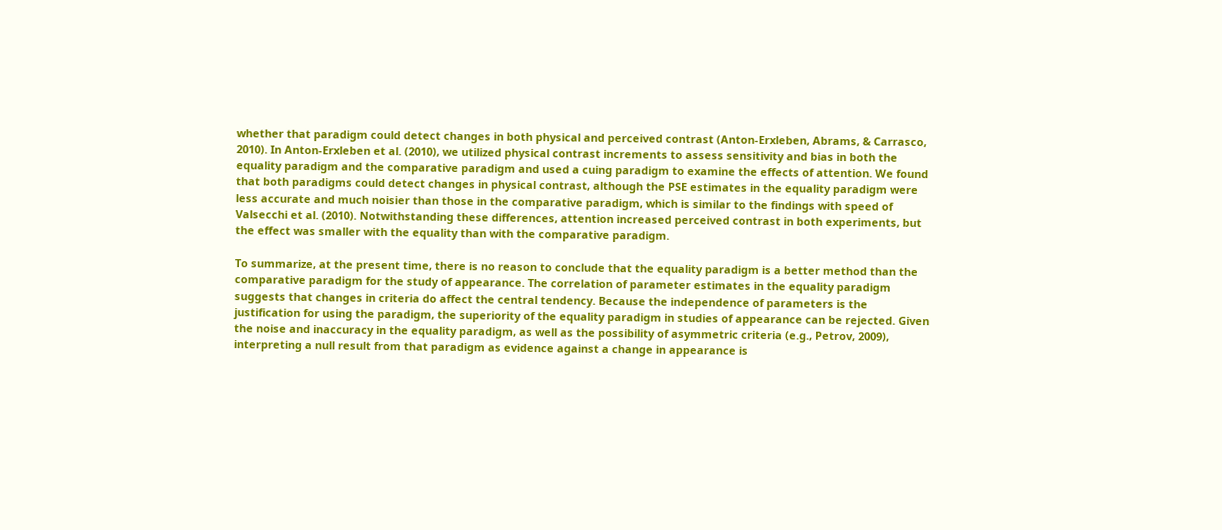whether that paradigm could detect changes in both physical and perceived contrast (Anton-Erxleben, Abrams, & Carrasco, 2010). In Anton-Erxleben et al. (2010), we utilized physical contrast increments to assess sensitivity and bias in both the equality paradigm and the comparative paradigm and used a cuing paradigm to examine the effects of attention. We found that both paradigms could detect changes in physical contrast, although the PSE estimates in the equality paradigm were less accurate and much noisier than those in the comparative paradigm, which is similar to the findings with speed of Valsecchi et al. (2010). Notwithstanding these differences, attention increased perceived contrast in both experiments, but the effect was smaller with the equality than with the comparative paradigm.

To summarize, at the present time, there is no reason to conclude that the equality paradigm is a better method than the comparative paradigm for the study of appearance. The correlation of parameter estimates in the equality paradigm suggests that changes in criteria do affect the central tendency. Because the independence of parameters is the justification for using the paradigm, the superiority of the equality paradigm in studies of appearance can be rejected. Given the noise and inaccuracy in the equality paradigm, as well as the possibility of asymmetric criteria (e.g., Petrov, 2009), interpreting a null result from that paradigm as evidence against a change in appearance is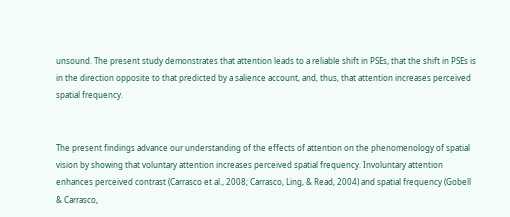unsound. The present study demonstrates that attention leads to a reliable shift in PSEs, that the shift in PSEs is in the direction opposite to that predicted by a salience account, and, thus, that attention increases perceived spatial frequency.


The present findings advance our understanding of the effects of attention on the phenomenology of spatial vision by showing that voluntary attention increases perceived spatial frequency. Involuntary attention enhances perceived contrast (Carrasco et al., 2008; Carrasco, Ling, & Read, 2004) and spatial frequency (Gobell & Carrasco,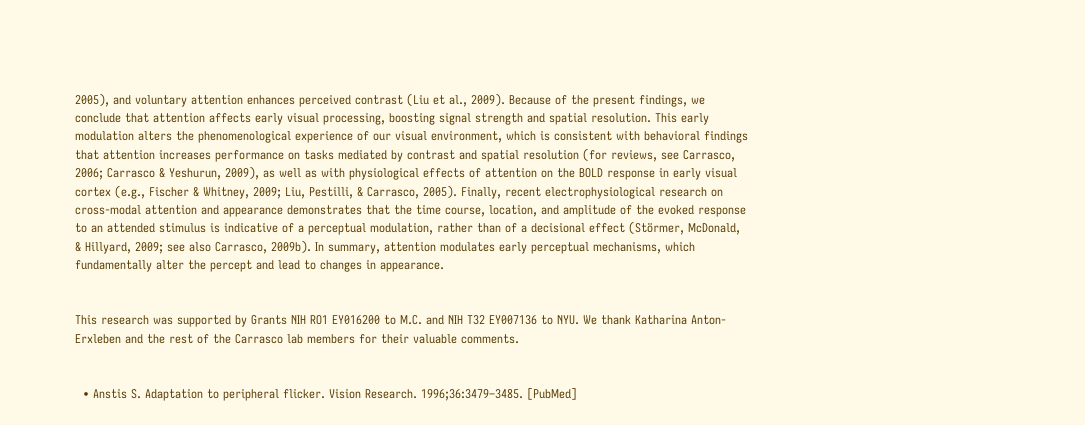2005), and voluntary attention enhances perceived contrast (Liu et al., 2009). Because of the present findings, we conclude that attention affects early visual processing, boosting signal strength and spatial resolution. This early modulation alters the phenomenological experience of our visual environment, which is consistent with behavioral findings that attention increases performance on tasks mediated by contrast and spatial resolution (for reviews, see Carrasco, 2006; Carrasco & Yeshurun, 2009), as well as with physiological effects of attention on the BOLD response in early visual cortex (e.g., Fischer & Whitney, 2009; Liu, Pestilli, & Carrasco, 2005). Finally, recent electrophysiological research on cross-modal attention and appearance demonstrates that the time course, location, and amplitude of the evoked response to an attended stimulus is indicative of a perceptual modulation, rather than of a decisional effect (Störmer, McDonald, & Hillyard, 2009; see also Carrasco, 2009b). In summary, attention modulates early perceptual mechanisms, which fundamentally alter the percept and lead to changes in appearance.


This research was supported by Grants NIH RO1 EY016200 to M.C. and NIH T32 EY007136 to NYU. We thank Katharina Anton-Erxleben and the rest of the Carrasco lab members for their valuable comments.


  • Anstis S. Adaptation to peripheral flicker. Vision Research. 1996;36:3479–3485. [PubMed]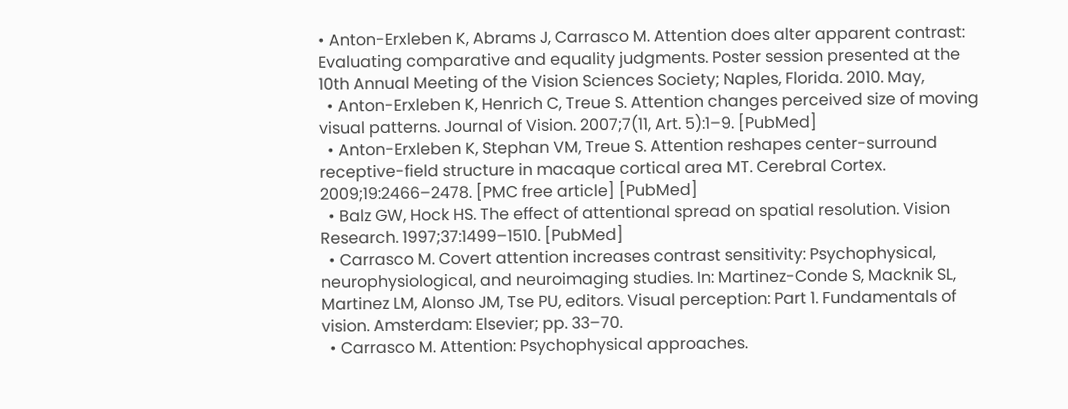• Anton-Erxleben K, Abrams J, Carrasco M. Attention does alter apparent contrast: Evaluating comparative and equality judgments. Poster session presented at the 10th Annual Meeting of the Vision Sciences Society; Naples, Florida. 2010. May,
  • Anton-Erxleben K, Henrich C, Treue S. Attention changes perceived size of moving visual patterns. Journal of Vision. 2007;7(11, Art. 5):1–9. [PubMed]
  • Anton-Erxleben K, Stephan VM, Treue S. Attention reshapes center-surround receptive-field structure in macaque cortical area MT. Cerebral Cortex. 2009;19:2466–2478. [PMC free article] [PubMed]
  • Balz GW, Hock HS. The effect of attentional spread on spatial resolution. Vision Research. 1997;37:1499–1510. [PubMed]
  • Carrasco M. Covert attention increases contrast sensitivity: Psychophysical, neurophysiological, and neuroimaging studies. In: Martinez-Conde S, Macknik SL, Martinez LM, Alonso JM, Tse PU, editors. Visual perception: Part 1. Fundamentals of vision. Amsterdam: Elsevier; pp. 33–70.
  • Carrasco M. Attention: Psychophysical approaches.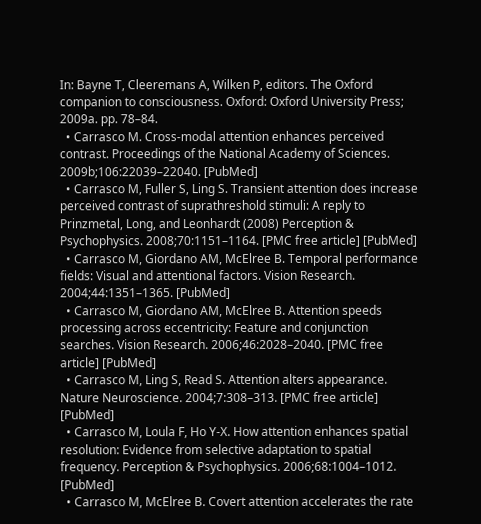In: Bayne T, Cleeremans A, Wilken P, editors. The Oxford companion to consciousness. Oxford: Oxford University Press; 2009a. pp. 78–84.
  • Carrasco M. Cross-modal attention enhances perceived contrast. Proceedings of the National Academy of Sciences. 2009b;106:22039–22040. [PubMed]
  • Carrasco M, Fuller S, Ling S. Transient attention does increase perceived contrast of suprathreshold stimuli: A reply to Prinzmetal, Long, and Leonhardt (2008) Perception & Psychophysics. 2008;70:1151–1164. [PMC free article] [PubMed]
  • Carrasco M, Giordano AM, McElree B. Temporal performance fields: Visual and attentional factors. Vision Research. 2004;44:1351–1365. [PubMed]
  • Carrasco M, Giordano AM, McElree B. Attention speeds processing across eccentricity: Feature and conjunction searches. Vision Research. 2006;46:2028–2040. [PMC free article] [PubMed]
  • Carrasco M, Ling S, Read S. Attention alters appearance. Nature Neuroscience. 2004;7:308–313. [PMC free article] [PubMed]
  • Carrasco M, Loula F, Ho Y-X. How attention enhances spatial resolution: Evidence from selective adaptation to spatial frequency. Perception & Psychophysics. 2006;68:1004–1012. [PubMed]
  • Carrasco M, McElree B. Covert attention accelerates the rate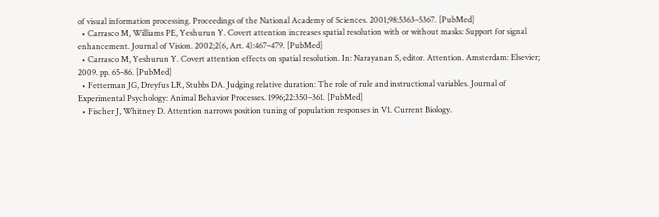of visual information processing. Proceedings of the National Academy of Sciences. 2001;98:5363–5367. [PubMed]
  • Carrasco M, Williams PE, Yeshurun Y. Covert attention increases spatial resolution with or without masks: Support for signal enhancement. Journal of Vision. 2002;2(6, Art. 4):467–479. [PubMed]
  • Carrasco M, Yeshurun Y. Covert attention effects on spatial resolution. In: Narayanan S, editor. Attention. Amsterdam: Elsevier; 2009. pp. 65–86. [PubMed]
  • Fetterman JG, Dreyfus LR, Stubbs DA. Judging relative duration: The role of rule and instructional variables. Journal of Experimental Psychology: Animal Behavior Processes. 1996;22:350–361. [PubMed]
  • Fischer J, Whitney D. Attention narrows position tuning of population responses in V1. Current Biology.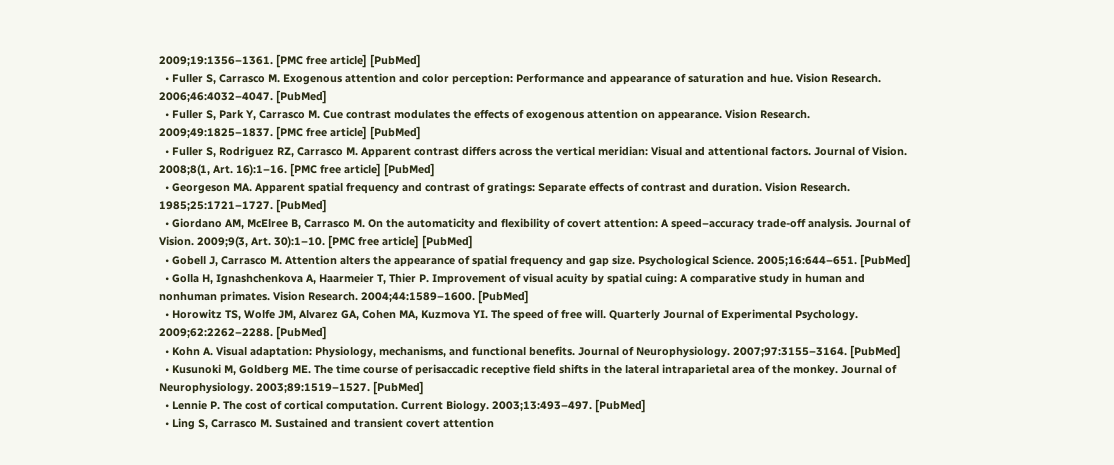2009;19:1356–1361. [PMC free article] [PubMed]
  • Fuller S, Carrasco M. Exogenous attention and color perception: Performance and appearance of saturation and hue. Vision Research. 2006;46:4032–4047. [PubMed]
  • Fuller S, Park Y, Carrasco M. Cue contrast modulates the effects of exogenous attention on appearance. Vision Research. 2009;49:1825–1837. [PMC free article] [PubMed]
  • Fuller S, Rodriguez RZ, Carrasco M. Apparent contrast differs across the vertical meridian: Visual and attentional factors. Journal of Vision. 2008;8(1, Art. 16):1–16. [PMC free article] [PubMed]
  • Georgeson MA. Apparent spatial frequency and contrast of gratings: Separate effects of contrast and duration. Vision Research. 1985;25:1721–1727. [PubMed]
  • Giordano AM, McElree B, Carrasco M. On the automaticity and flexibility of covert attention: A speed–accuracy trade-off analysis. Journal of Vision. 2009;9(3, Art. 30):1–10. [PMC free article] [PubMed]
  • Gobell J, Carrasco M. Attention alters the appearance of spatial frequency and gap size. Psychological Science. 2005;16:644–651. [PubMed]
  • Golla H, Ignashchenkova A, Haarmeier T, Thier P. Improvement of visual acuity by spatial cuing: A comparative study in human and nonhuman primates. Vision Research. 2004;44:1589–1600. [PubMed]
  • Horowitz TS, Wolfe JM, Alvarez GA, Cohen MA, Kuzmova YI. The speed of free will. Quarterly Journal of Experimental Psychology. 2009;62:2262–2288. [PubMed]
  • Kohn A. Visual adaptation: Physiology, mechanisms, and functional benefits. Journal of Neurophysiology. 2007;97:3155–3164. [PubMed]
  • Kusunoki M, Goldberg ME. The time course of perisaccadic receptive field shifts in the lateral intraparietal area of the monkey. Journal of Neurophysiology. 2003;89:1519–1527. [PubMed]
  • Lennie P. The cost of cortical computation. Current Biology. 2003;13:493–497. [PubMed]
  • Ling S, Carrasco M. Sustained and transient covert attention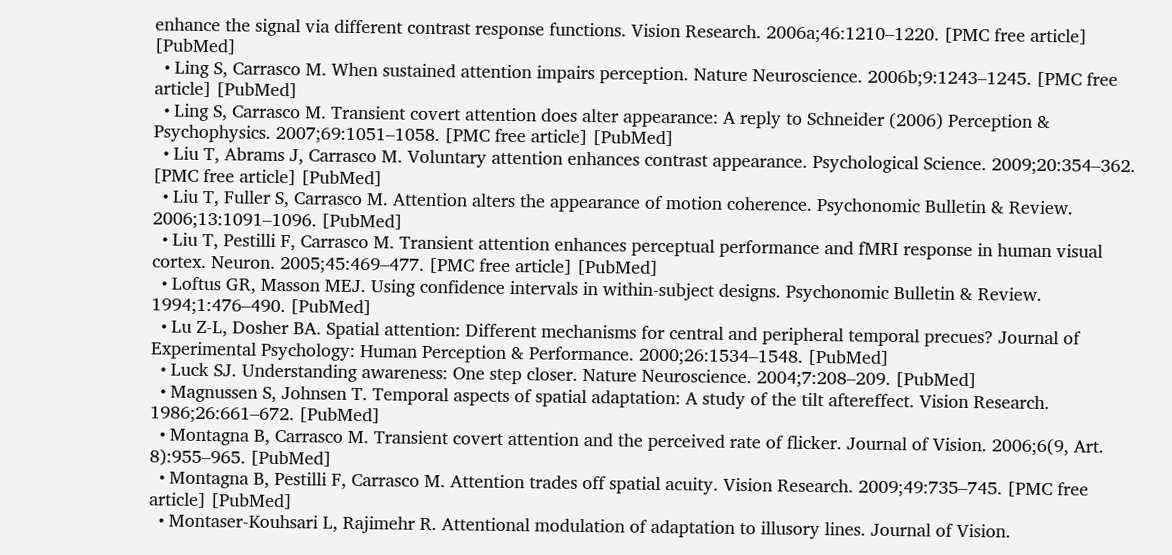enhance the signal via different contrast response functions. Vision Research. 2006a;46:1210–1220. [PMC free article] [PubMed]
  • Ling S, Carrasco M. When sustained attention impairs perception. Nature Neuroscience. 2006b;9:1243–1245. [PMC free article] [PubMed]
  • Ling S, Carrasco M. Transient covert attention does alter appearance: A reply to Schneider (2006) Perception & Psychophysics. 2007;69:1051–1058. [PMC free article] [PubMed]
  • Liu T, Abrams J, Carrasco M. Voluntary attention enhances contrast appearance. Psychological Science. 2009;20:354–362. [PMC free article] [PubMed]
  • Liu T, Fuller S, Carrasco M. Attention alters the appearance of motion coherence. Psychonomic Bulletin & Review. 2006;13:1091–1096. [PubMed]
  • Liu T, Pestilli F, Carrasco M. Transient attention enhances perceptual performance and fMRI response in human visual cortex. Neuron. 2005;45:469–477. [PMC free article] [PubMed]
  • Loftus GR, Masson MEJ. Using confidence intervals in within-subject designs. Psychonomic Bulletin & Review. 1994;1:476–490. [PubMed]
  • Lu Z-L, Dosher BA. Spatial attention: Different mechanisms for central and peripheral temporal precues? Journal of Experimental Psychology: Human Perception & Performance. 2000;26:1534–1548. [PubMed]
  • Luck SJ. Understanding awareness: One step closer. Nature Neuroscience. 2004;7:208–209. [PubMed]
  • Magnussen S, Johnsen T. Temporal aspects of spatial adaptation: A study of the tilt aftereffect. Vision Research. 1986;26:661–672. [PubMed]
  • Montagna B, Carrasco M. Transient covert attention and the perceived rate of flicker. Journal of Vision. 2006;6(9, Art. 8):955–965. [PubMed]
  • Montagna B, Pestilli F, Carrasco M. Attention trades off spatial acuity. Vision Research. 2009;49:735–745. [PMC free article] [PubMed]
  • Montaser-Kouhsari L, Rajimehr R. Attentional modulation of adaptation to illusory lines. Journal of Vision.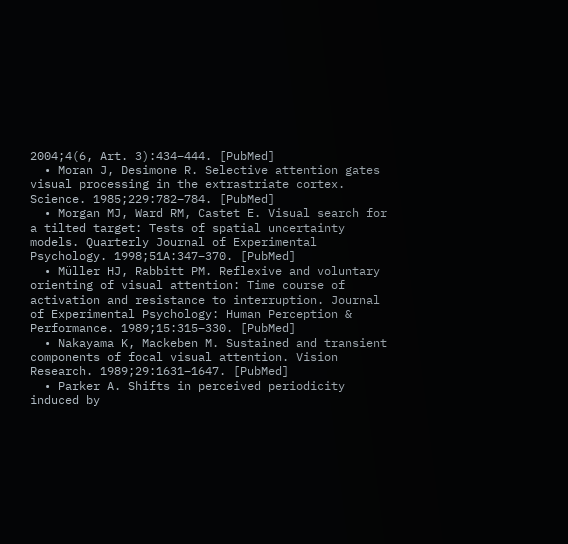2004;4(6, Art. 3):434–444. [PubMed]
  • Moran J, Desimone R. Selective attention gates visual processing in the extrastriate cortex. Science. 1985;229:782–784. [PubMed]
  • Morgan MJ, Ward RM, Castet E. Visual search for a tilted target: Tests of spatial uncertainty models. Quarterly Journal of Experimental Psychology. 1998;51A:347–370. [PubMed]
  • Müller HJ, Rabbitt PM. Reflexive and voluntary orienting of visual attention: Time course of activation and resistance to interruption. Journal of Experimental Psychology: Human Perception & Performance. 1989;15:315–330. [PubMed]
  • Nakayama K, Mackeben M. Sustained and transient components of focal visual attention. Vision Research. 1989;29:1631–1647. [PubMed]
  • Parker A. Shifts in perceived periodicity induced by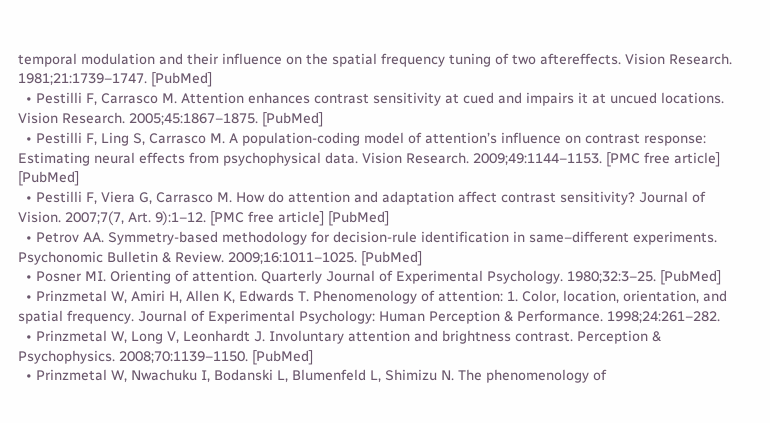temporal modulation and their influence on the spatial frequency tuning of two aftereffects. Vision Research. 1981;21:1739–1747. [PubMed]
  • Pestilli F, Carrasco M. Attention enhances contrast sensitivity at cued and impairs it at uncued locations. Vision Research. 2005;45:1867–1875. [PubMed]
  • Pestilli F, Ling S, Carrasco M. A population-coding model of attention’s influence on contrast response: Estimating neural effects from psychophysical data. Vision Research. 2009;49:1144–1153. [PMC free article] [PubMed]
  • Pestilli F, Viera G, Carrasco M. How do attention and adaptation affect contrast sensitivity? Journal of Vision. 2007;7(7, Art. 9):1–12. [PMC free article] [PubMed]
  • Petrov AA. Symmetry-based methodology for decision-rule identification in same–different experiments. Psychonomic Bulletin & Review. 2009;16:1011–1025. [PubMed]
  • Posner MI. Orienting of attention. Quarterly Journal of Experimental Psychology. 1980;32:3–25. [PubMed]
  • Prinzmetal W, Amiri H, Allen K, Edwards T. Phenomenology of attention: 1. Color, location, orientation, and spatial frequency. Journal of Experimental Psychology: Human Perception & Performance. 1998;24:261–282.
  • Prinzmetal W, Long V, Leonhardt J. Involuntary attention and brightness contrast. Perception & Psychophysics. 2008;70:1139–1150. [PubMed]
  • Prinzmetal W, Nwachuku I, Bodanski L, Blumenfeld L, Shimizu N. The phenomenology of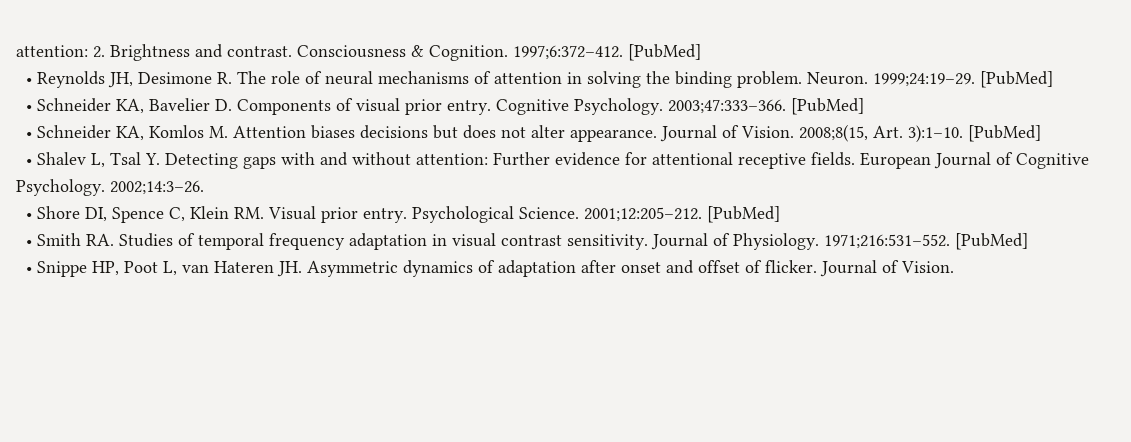attention: 2. Brightness and contrast. Consciousness & Cognition. 1997;6:372–412. [PubMed]
  • Reynolds JH, Desimone R. The role of neural mechanisms of attention in solving the binding problem. Neuron. 1999;24:19–29. [PubMed]
  • Schneider KA, Bavelier D. Components of visual prior entry. Cognitive Psychology. 2003;47:333–366. [PubMed]
  • Schneider KA, Komlos M. Attention biases decisions but does not alter appearance. Journal of Vision. 2008;8(15, Art. 3):1–10. [PubMed]
  • Shalev L, Tsal Y. Detecting gaps with and without attention: Further evidence for attentional receptive fields. European Journal of Cognitive Psychology. 2002;14:3–26.
  • Shore DI, Spence C, Klein RM. Visual prior entry. Psychological Science. 2001;12:205–212. [PubMed]
  • Smith RA. Studies of temporal frequency adaptation in visual contrast sensitivity. Journal of Physiology. 1971;216:531–552. [PubMed]
  • Snippe HP, Poot L, van Hateren JH. Asymmetric dynamics of adaptation after onset and offset of flicker. Journal of Vision.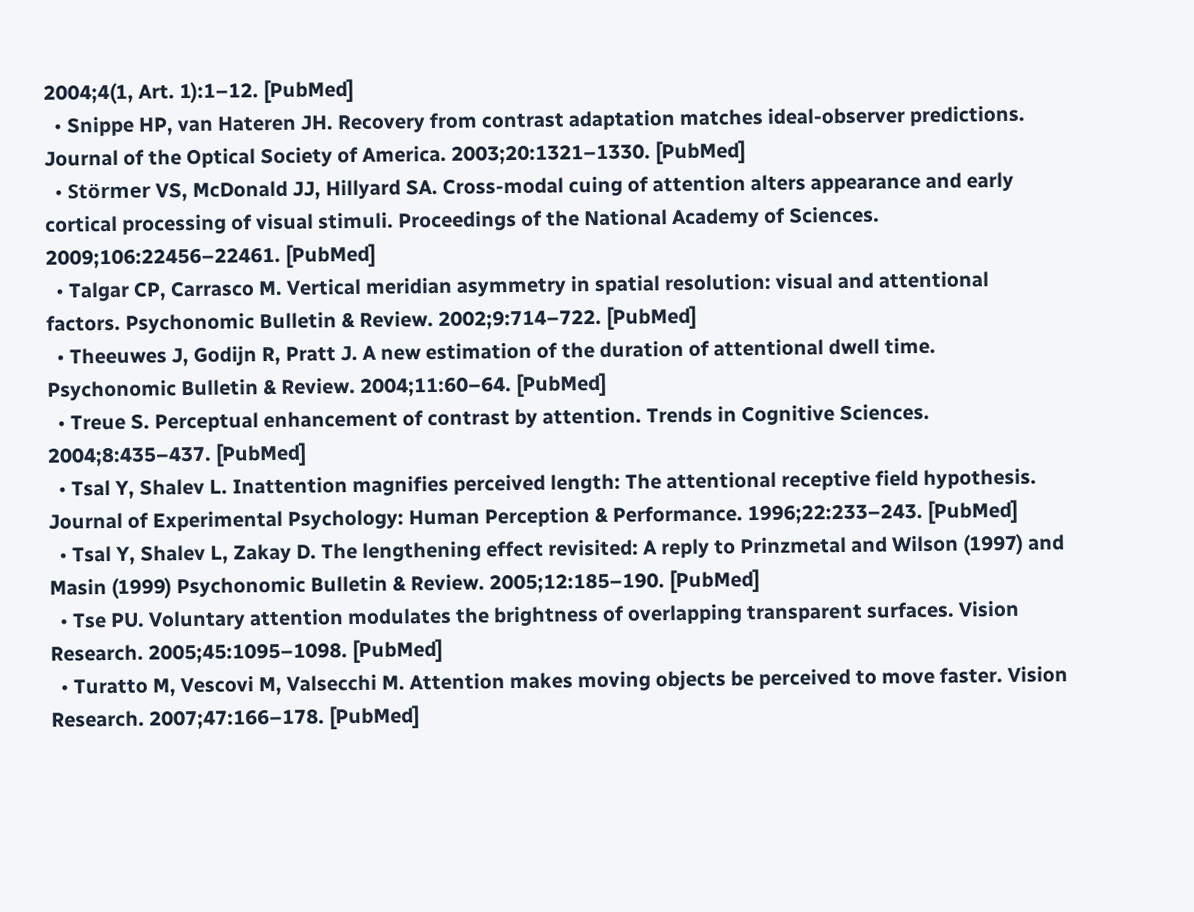2004;4(1, Art. 1):1–12. [PubMed]
  • Snippe HP, van Hateren JH. Recovery from contrast adaptation matches ideal-observer predictions. Journal of the Optical Society of America. 2003;20:1321–1330. [PubMed]
  • Störmer VS, McDonald JJ, Hillyard SA. Cross-modal cuing of attention alters appearance and early cortical processing of visual stimuli. Proceedings of the National Academy of Sciences. 2009;106:22456–22461. [PubMed]
  • Talgar CP, Carrasco M. Vertical meridian asymmetry in spatial resolution: visual and attentional factors. Psychonomic Bulletin & Review. 2002;9:714–722. [PubMed]
  • Theeuwes J, Godijn R, Pratt J. A new estimation of the duration of attentional dwell time. Psychonomic Bulletin & Review. 2004;11:60–64. [PubMed]
  • Treue S. Perceptual enhancement of contrast by attention. Trends in Cognitive Sciences. 2004;8:435–437. [PubMed]
  • Tsal Y, Shalev L. Inattention magnifies perceived length: The attentional receptive field hypothesis. Journal of Experimental Psychology: Human Perception & Performance. 1996;22:233–243. [PubMed]
  • Tsal Y, Shalev L, Zakay D. The lengthening effect revisited: A reply to Prinzmetal and Wilson (1997) and Masin (1999) Psychonomic Bulletin & Review. 2005;12:185–190. [PubMed]
  • Tse PU. Voluntary attention modulates the brightness of overlapping transparent surfaces. Vision Research. 2005;45:1095–1098. [PubMed]
  • Turatto M, Vescovi M, Valsecchi M. Attention makes moving objects be perceived to move faster. Vision Research. 2007;47:166–178. [PubMed]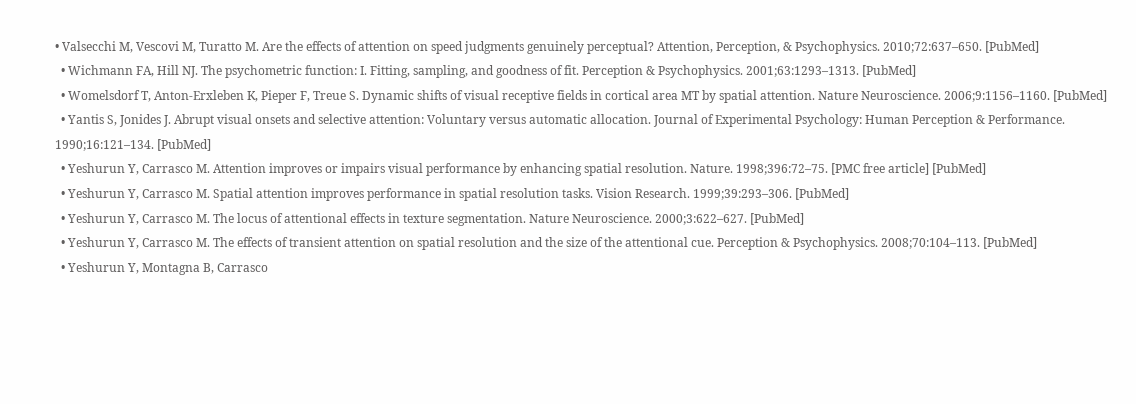• Valsecchi M, Vescovi M, Turatto M. Are the effects of attention on speed judgments genuinely perceptual? Attention, Perception, & Psychophysics. 2010;72:637–650. [PubMed]
  • Wichmann FA, Hill NJ. The psychometric function: I. Fitting, sampling, and goodness of fit. Perception & Psychophysics. 2001;63:1293–1313. [PubMed]
  • Womelsdorf T, Anton-Erxleben K, Pieper F, Treue S. Dynamic shifts of visual receptive fields in cortical area MT by spatial attention. Nature Neuroscience. 2006;9:1156–1160. [PubMed]
  • Yantis S, Jonides J. Abrupt visual onsets and selective attention: Voluntary versus automatic allocation. Journal of Experimental Psychology: Human Perception & Performance. 1990;16:121–134. [PubMed]
  • Yeshurun Y, Carrasco M. Attention improves or impairs visual performance by enhancing spatial resolution. Nature. 1998;396:72–75. [PMC free article] [PubMed]
  • Yeshurun Y, Carrasco M. Spatial attention improves performance in spatial resolution tasks. Vision Research. 1999;39:293–306. [PubMed]
  • Yeshurun Y, Carrasco M. The locus of attentional effects in texture segmentation. Nature Neuroscience. 2000;3:622–627. [PubMed]
  • Yeshurun Y, Carrasco M. The effects of transient attention on spatial resolution and the size of the attentional cue. Perception & Psychophysics. 2008;70:104–113. [PubMed]
  • Yeshurun Y, Montagna B, Carrasco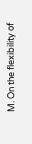M. On the flexibility of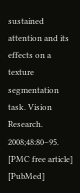sustained attention and its effects on a texture segmentation task. Vision Research. 2008;48:80–95. [PMC free article] [PubMed]